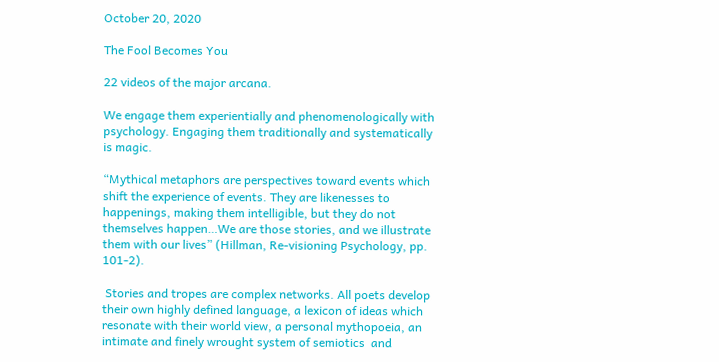October 20, 2020

The Fool Becomes You

22 videos of the major arcana.

We engage them experientially and phenomenologically with psychology. Engaging them traditionally and systematically is magic.

“Mythical metaphors are perspectives toward events which shift the experience of events. They are likenesses to happenings, making them intelligible, but they do not themselves happen…We are those stories, and we illustrate them with our lives” (Hillman, Re-visioning Psychology, pp. 101-2).

 Stories and tropes are complex networks. All poets develop their own highly defined language, a lexicon of ideas which resonate with their world view, a personal mythopoeia, an intimate and finely wrought system of semiotics  and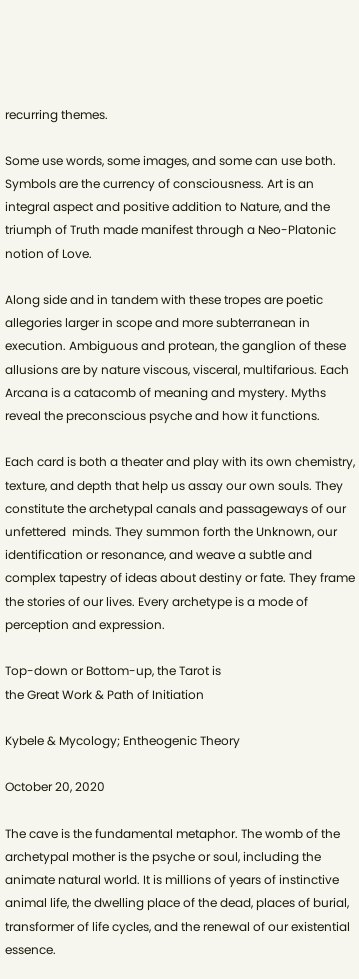recurring themes.

Some use words, some images, and some can use both. Symbols are the currency of consciousness. Art is an integral aspect and positive addition to Nature, and the triumph of Truth made manifest through a Neo-Platonic notion of Love.

Along side and in tandem with these tropes are poetic allegories larger in scope and more subterranean in execution. Ambiguous and protean, the ganglion of these allusions are by nature viscous, visceral, multifarious. Each Arcana is a catacomb of meaning and mystery. Myths reveal the preconscious psyche and how it functions.

Each card is both a theater and play with its own chemistry, texture, and depth that help us assay our own souls. They constitute the archetypal canals and passageways of our unfettered  minds. They summon forth the Unknown, our identification or resonance, and weave a subtle and complex tapestry of ideas about destiny or fate. They frame the stories of our lives. Every archetype is a mode of perception and expression.

Top-down or Bottom-up, the Tarot is
the Great Work & Path of Initiation

Kybele & Mycology; Entheogenic Theory

October 20, 2020

The cave is the fundamental metaphor. The womb of the archetypal mother is the psyche or soul, including the animate natural world. It is millions of years of instinctive animal life, the dwelling place of the dead, places of burial, transformer of life cycles, and the renewal of our existential essence.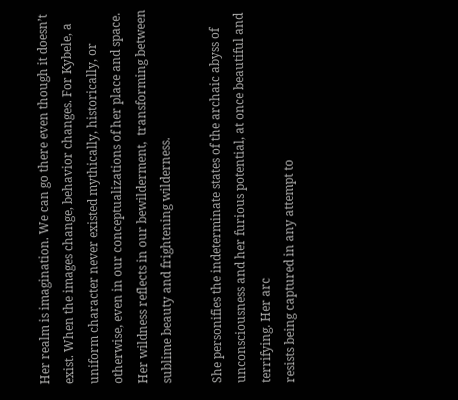Her realm is imagination. We can go there even though it doesn’t exist. When the images change, behavior changes. For Kybele, a uniform character never existed mythically, historically, or otherwise, even in our conceptualizations of her place and space. Her wildness reflects in our bewilderment,  transforming between sublime beauty and frightening wilderness.

She personifies the indeterminate states of the archaic abyss of unconsciousness and her furious potential, at once beautiful and terrifying. Her arc
resists being captured in any attempt to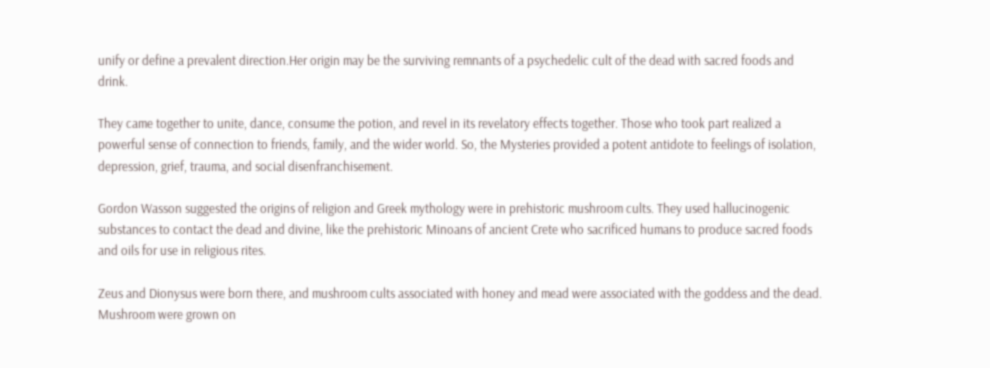unify or define a prevalent direction.Her origin may be the surviving remnants of a psychedelic cult of the dead with sacred foods and drink.

They came together to unite, dance, consume the potion, and revel in its revelatory effects together. Those who took part realized a powerful sense of connection to friends, family, and the wider world. So, the Mysteries provided a potent antidote to feelings of isolation, depression, grief, trauma, and social disenfranchisement.

Gordon Wasson suggested the origins of religion and Greek mythology were in prehistoric mushroom cults. They used hallucinogenic substances to contact the dead and divine, like the prehistoric Minoans of ancient Crete who sacrificed humans to produce sacred foods and oils for use in religious rites.

Zeus and Dionysus were born there, and mushroom cults associated with honey and mead were associated with the goddess and the dead. Mushroom were grown on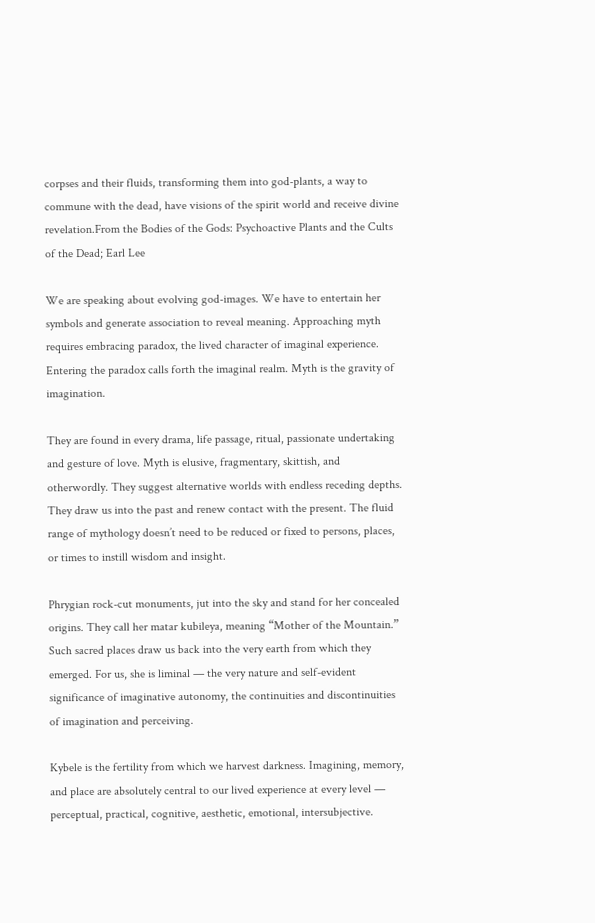corpses and their fluids, transforming them into god-plants, a way to commune with the dead, have visions of the spirit world and receive divine revelation.From the Bodies of the Gods: Psychoactive Plants and the Cults of the Dead; Earl Lee

We are speaking about evolving god-images. We have to entertain her symbols and generate association to reveal meaning. Approaching myth requires embracing paradox, the lived character of imaginal experience. Entering the paradox calls forth the imaginal realm. Myth is the gravity of imagination.

They are found in every drama, life passage, ritual, passionate undertaking and gesture of love. Myth is elusive, fragmentary, skittish, and otherwordly. They suggest alternative worlds with endless receding depths. They draw us into the past and renew contact with the present. The fluid range of mythology doesn’t need to be reduced or fixed to persons, places, or times to instill wisdom and insight.

Phrygian rock-cut monuments, jut into the sky and stand for her concealed origins. They call her matar kubileya, meaning “Mother of the Mountain.” Such sacred places draw us back into the very earth from which they emerged. For us, she is liminal — the very nature and self-evident significance of imaginative autonomy, the continuities and discontinuities of imagination and perceiving.

Kybele is the fertility from which we harvest darkness. Imagining, memory, and place are absolutely central to our lived experience at every level — perceptual, practical, cognitive, aesthetic, emotional, intersubjective.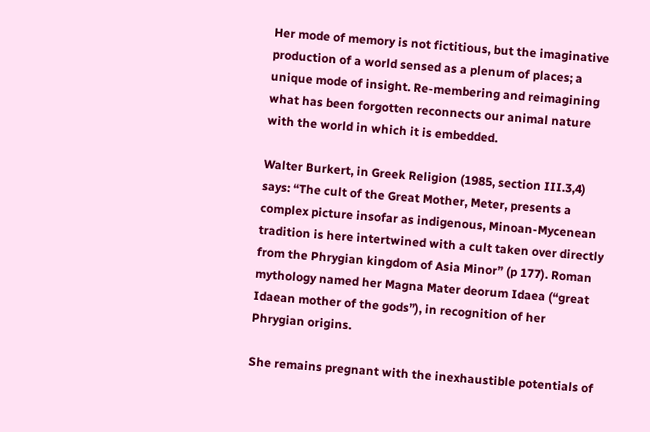Her mode of memory is not fictitious, but the imaginative production of a world sensed as a plenum of places; a unique mode of insight. Re-membering and reimagining what has been forgotten reconnects our animal nature with the world in which it is embedded.

Walter Burkert, in Greek Religion (1985, section III.3,4) says: “The cult of the Great Mother, Meter, presents a complex picture insofar as indigenous, Minoan-Mycenean tradition is here intertwined with a cult taken over directly from the Phrygian kingdom of Asia Minor” (p 177). Roman mythology named her Magna Mater deorum Idaea (“great Idaean mother of the gods”), in recognition of her Phrygian origins.

She remains pregnant with the inexhaustible potentials of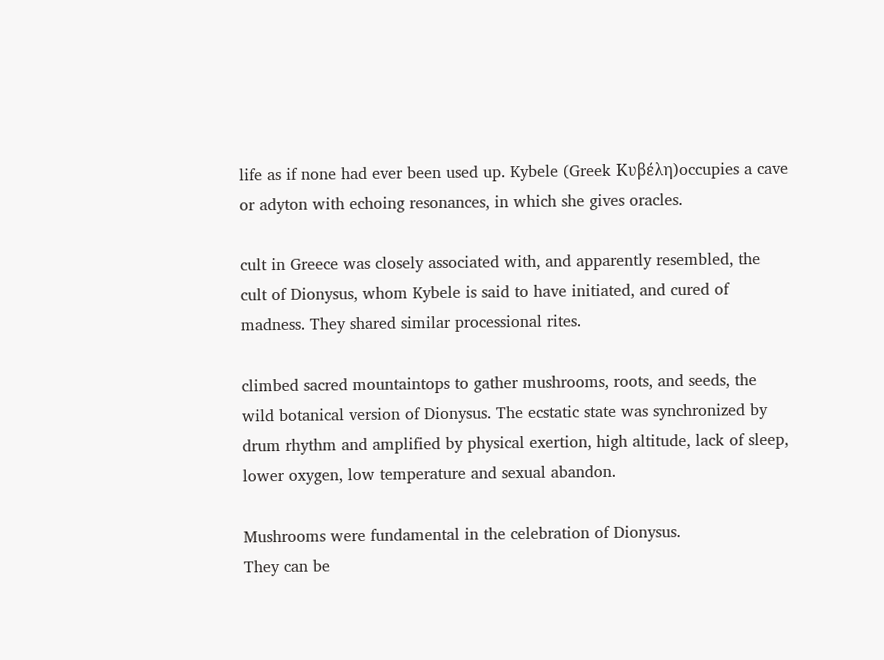life as if none had ever been used up. Kybele (Greek Κυβέλη)occupies a cave or adyton with echoing resonances, in which she gives oracles.

cult in Greece was closely associated with, and apparently resembled, the cult of Dionysus, whom Kybele is said to have initiated, and cured of madness. They shared similar processional rites.

climbed sacred mountaintops to gather mushrooms, roots, and seeds, the wild botanical version of Dionysus. The ecstatic state was synchronized by drum rhythm and amplified by physical exertion, high altitude, lack of sleep, lower oxygen, low temperature and sexual abandon.

Mushrooms were fundamental in the celebration of Dionysus.
They can be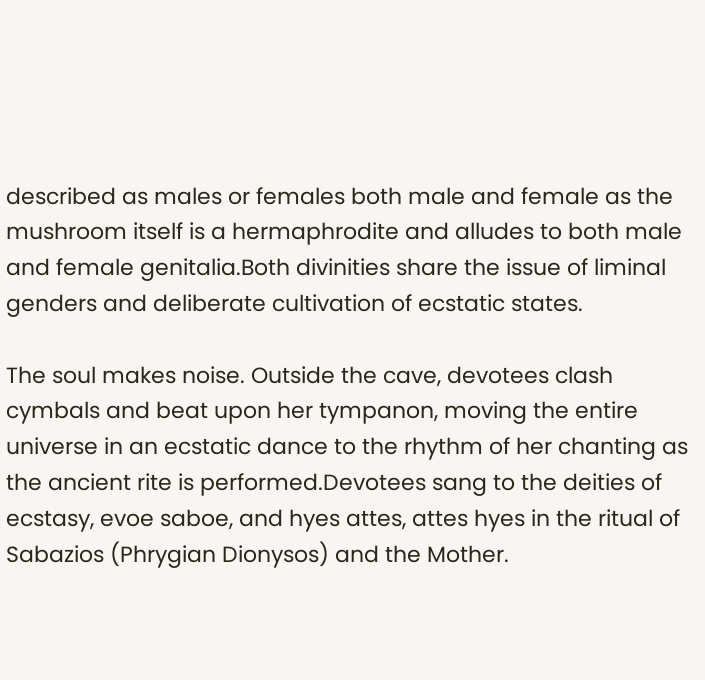described as males or females both male and female as the mushroom itself is a hermaphrodite and alludes to both male and female genitalia.Both divinities share the issue of liminal genders and deliberate cultivation of ecstatic states.

The soul makes noise. Outside the cave, devotees clash cymbals and beat upon her tympanon, moving the entire universe in an ecstatic dance to the rhythm of her chanting as the ancient rite is performed.Devotees sang to the deities of ecstasy, evoe saboe, and hyes attes, attes hyes in the ritual of Sabazios (Phrygian Dionysos) and the Mother.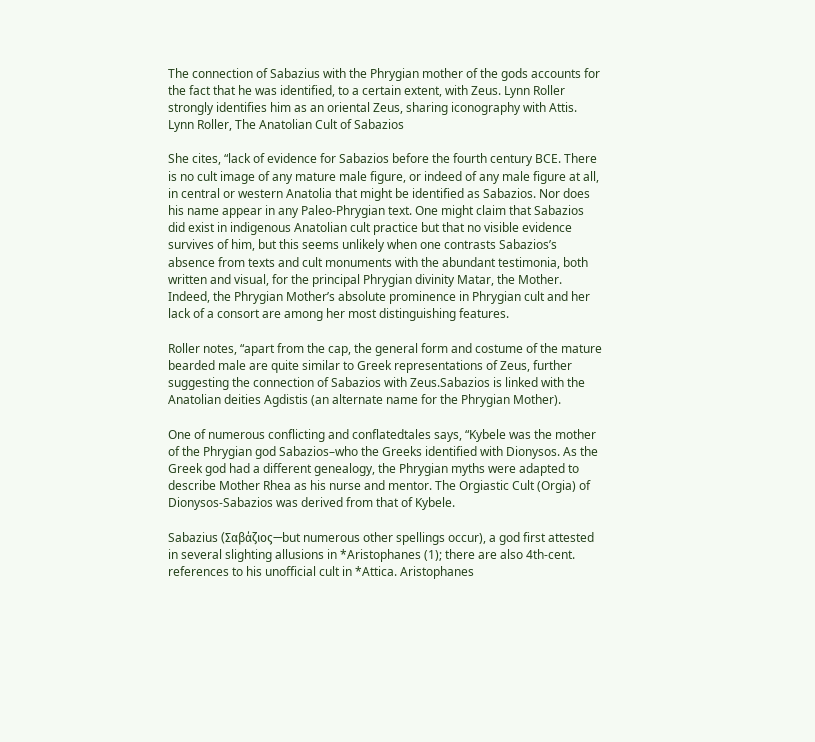The connection of Sabazius with the Phrygian mother of the gods accounts for the fact that he was identified, to a certain extent, with Zeus. Lynn Roller strongly identifies him as an oriental Zeus, sharing iconography with Attis. Lynn Roller, The Anatolian Cult of Sabazios

She cites, “lack of evidence for Sabazios before the fourth century BCE. There is no cult image of any mature male figure, or indeed of any male figure at all, in central or western Anatolia that might be identified as Sabazios. Nor does his name appear in any Paleo-Phrygian text. One might claim that Sabazios did exist in indigenous Anatolian cult practice but that no visible evidence survives of him, but this seems unlikely when one contrasts Sabazios’s absence from texts and cult monuments with the abundant testimonia, both written and visual, for the principal Phrygian divinity Matar, the Mother. Indeed, the Phrygian Mother’s absolute prominence in Phrygian cult and her lack of a consort are among her most distinguishing features.

Roller notes, “apart from the cap, the general form and costume of the mature bearded male are quite similar to Greek representations of Zeus, further suggesting the connection of Sabazios with Zeus.Sabazios is linked with the Anatolian deities Agdistis (an alternate name for the Phrygian Mother).

One of numerous conflicting and conflatedtales says, “Kybele was the mother of the Phrygian god Sabazios–who the Greeks identified with Dionysos. As the Greek god had a different genealogy, the Phrygian myths were adapted to describe Mother Rhea as his nurse and mentor. The Orgiastic Cult (Orgia) of Dionysos-Sabazios was derived from that of Kybele.

Sabazius (Σαβάζιος—but numerous other spellings occur), a god first attested in several slighting allusions in *Aristophanes (1); there are also 4th-cent. references to his unofficial cult in *Attica. Aristophanes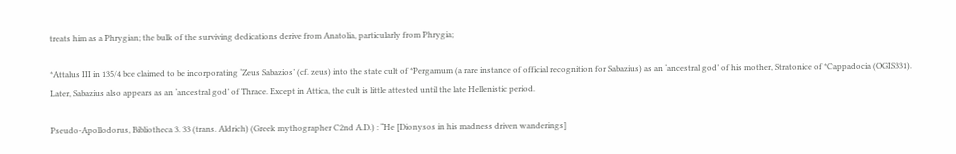treats him as a Phrygian; the bulk of the surviving dedications derive from Anatolia, particularly from Phrygia;

*Attalus III in 135/4 bce claimed to be incorporating ‘Zeus Sabazios’ (cf. zeus) into the state cult of *Pergamum (a rare instance of official recognition for Sabazius) as an ‘ancestral god’ of his mother, Stratonice of *Cappadocia (OGIS331). Later, Sabazius also appears as an ‘ancestral god’ of Thrace. Except in Attica, the cult is little attested until the late Hellenistic period.

Pseudo-Apollodorus, Bibliotheca 3. 33 (trans. Aldrich) (Greek mythographer C2nd A.D.) : “He [Dionysos in his madness driven wanderings]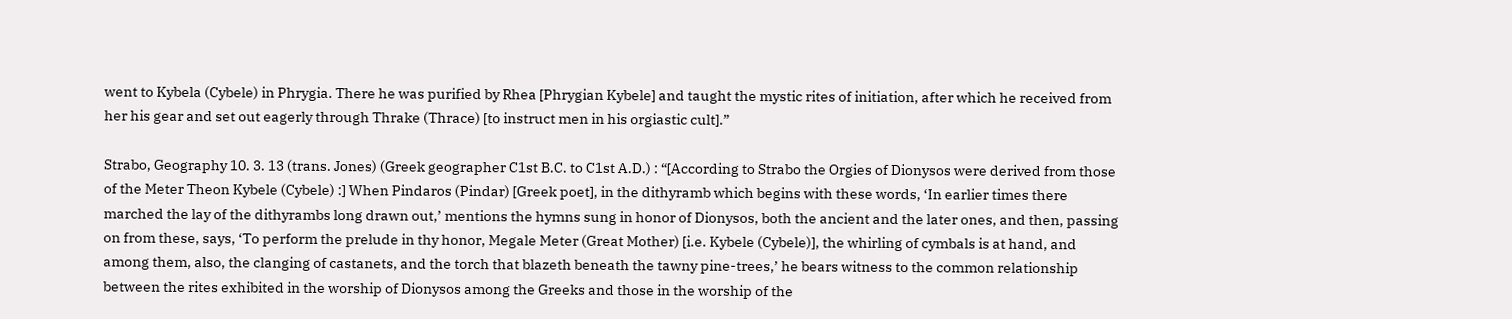went to Kybela (Cybele) in Phrygia. There he was purified by Rhea [Phrygian Kybele] and taught the mystic rites of initiation, after which he received from her his gear and set out eagerly through Thrake (Thrace) [to instruct men in his orgiastic cult].”

Strabo, Geography 10. 3. 13 (trans. Jones) (Greek geographer C1st B.C. to C1st A.D.) : “[According to Strabo the Orgies of Dionysos were derived from those of the Meter Theon Kybele (Cybele) :] When Pindaros (Pindar) [Greek poet], in the dithyramb which begins with these words, ‘In earlier times there marched the lay of the dithyrambs long drawn out,’ mentions the hymns sung in honor of Dionysos, both the ancient and the later ones, and then, passing on from these, says, ‘To perform the prelude in thy honor, Megale Meter (Great Mother) [i.e. Kybele (Cybele)], the whirling of cymbals is at hand, and among them, also, the clanging of castanets, and the torch that blazeth beneath the tawny pine-trees,’ he bears witness to the common relationship between the rites exhibited in the worship of Dionysos among the Greeks and those in the worship of the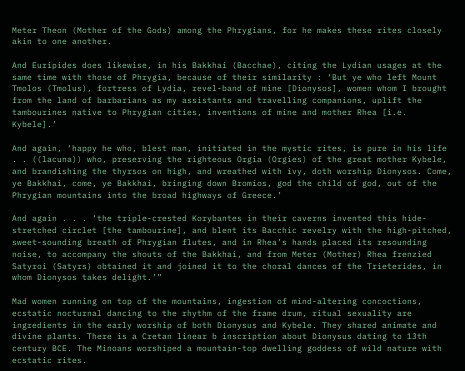Meter Theon (Mother of the Gods) among the Phrygians, for he makes these rites closely akin to one another.

And Euripides does likewise, in his Bakkhai (Bacchae), citing the Lydian usages at the same time with those of Phrygia, because of their similarity : ‘But ye who left Mount Tmolos (Tmolus), fortress of Lydia, revel-band of mine [Dionysos], women whom I brought from the land of barbarians as my assistants and travelling companions, uplift the tambourines native to Phrygian cities, inventions of mine and mother Rhea [i.e. Kybele].’

And again, ‘happy he who, blest man, initiated in the mystic rites, is pure in his life . . ((lacuna)) who, preserving the righteous Orgia (Orgies) of the great mother Kybele, and brandishing the thyrsos on high, and wreathed with ivy, doth worship Dionysos. Come, ye Bakkhai, come, ye Bakkhai, bringing down Bromios, god the child of god, out of the Phrygian mountains into the broad highways of Greece.’

And again . . . ‘the triple-crested Korybantes in their caverns invented this hide-stretched circlet [the tambourine], and blent its Bacchic revelry with the high-pitched, sweet-sounding breath of Phrygian flutes, and in Rhea’s hands placed its resounding noise, to accompany the shouts of the Bakkhai, and from Meter (Mother) Rhea frenzied Satyroi (Satyrs) obtained it and joined it to the choral dances of the Trieterides, in whom Dionysos takes delight.’”

Mad women running on top of the mountains, ingestion of mind-altering concoctions, ecstatic nocturnal dancing to the rhythm of the frame drum, ritual sexuality are ingredients in the early worship of both Dionysus and Kybele. They shared animate and divine plants. There is a Cretan linear b inscription about Dionysus dating to 13th century BCE. The Minoans worshiped a mountain-top dwelling goddess of wild nature with ecstatic rites.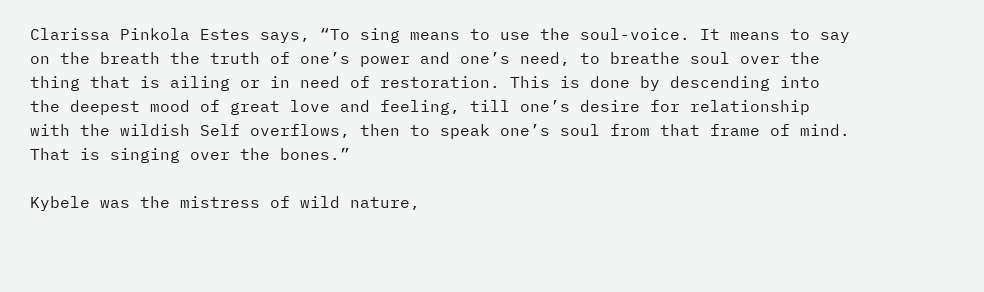Clarissa Pinkola Estes says, “To sing means to use the soul-voice. It means to say on the breath the truth of one’s power and one’s need, to breathe soul over the thing that is ailing or in need of restoration. This is done by descending into the deepest mood of great love and feeling, till one’s desire for relationship with the wildish Self overflows, then to speak one’s soul from that frame of mind. That is singing over the bones.”

Kybele was the mistress of wild nature,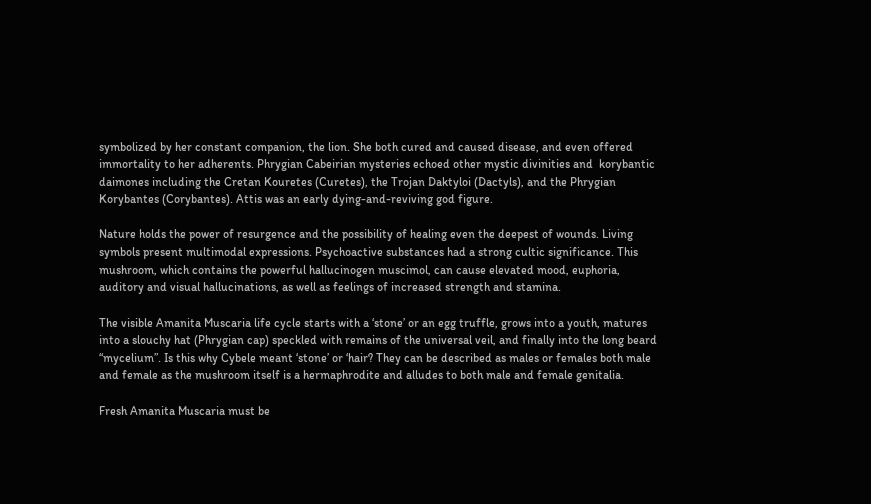symbolized by her constant companion, the lion. She both cured and caused disease, and even offered immortality to her adherents. Phrygian Cabeirian mysteries echoed other mystic divinities and  korybantic daimones including the Cretan Kouretes (Curetes), the Trojan Daktyloi (Dactyls), and the Phrygian Korybantes (Corybantes). Attis was an early dying-and-reviving god figure.

Nature holds the power of resurgence and the possibility of healing even the deepest of wounds. Living symbols present multimodal expressions. Psychoactive substances had a strong cultic significance. This mushroom, which contains the powerful hallucinogen muscimol, can cause elevated mood, euphoria, auditory and visual hallucinations, as well as feelings of increased strength and stamina.

The visible Amanita Muscaria life cycle starts with a ‘stone’ or an egg truffle, grows into a youth, matures into a slouchy hat (Phrygian cap) speckled with remains of the universal veil, and finally into the long beard “mycelium”. Is this why Cybele meant ‘stone’ or ‘hair? They can be described as males or females both male and female as the mushroom itself is a hermaphrodite and alludes to both male and female genitalia.

Fresh Amanita Muscaria must be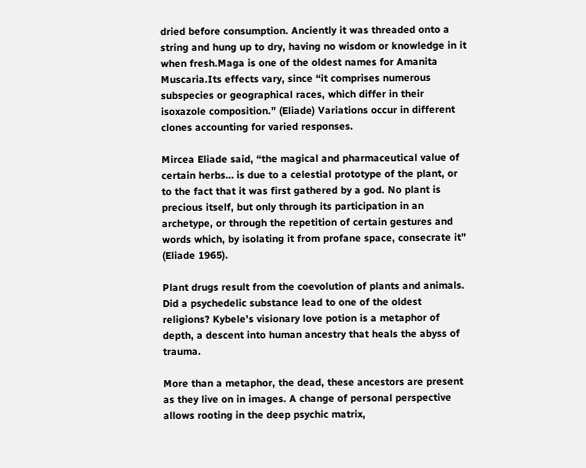dried before consumption. Anciently it was threaded onto a string and hung up to dry, having no wisdom or knowledge in it when fresh.Maga is one of the oldest names for Amanita Muscaria.Its effects vary, since “it comprises numerous subspecies or geographical races, which differ in their isoxazole composition.” (Eliade) Variations occur in different clones accounting for varied responses.

Mircea Eliade said, “the magical and pharmaceutical value of certain herbs… is due to a celestial prototype of the plant, or to the fact that it was first gathered by a god. No plant is precious itself, but only through its participation in an archetype, or through the repetition of certain gestures and words which, by isolating it from profane space, consecrate it” (Eliade 1965).

Plant drugs result from the coevolution of plants and animals. Did a psychedelic substance lead to one of the oldest religions? Kybele’s visionary love potion is a metaphor of depth, a descent into human ancestry that heals the abyss of trauma.

More than a metaphor, the dead, these ancestors are present as they live on in images. A change of personal perspective allows rooting in the deep psychic matrix,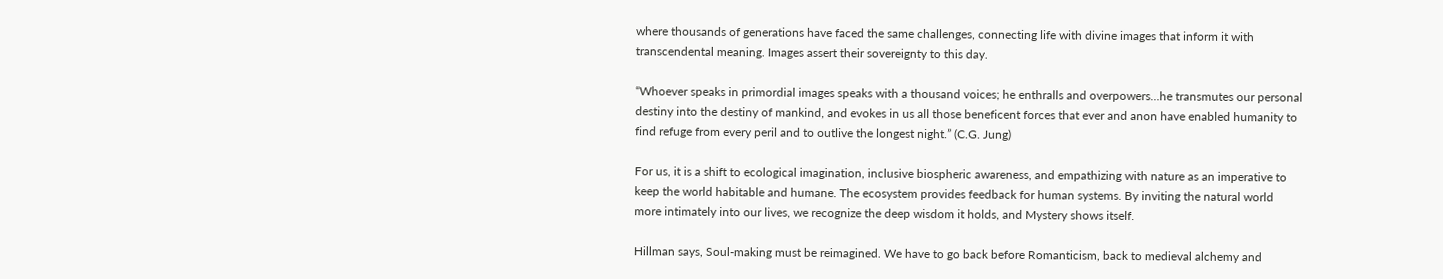where thousands of generations have faced the same challenges, connecting life with divine images that inform it with transcendental meaning. Images assert their sovereignty to this day.

“Whoever speaks in primordial images speaks with a thousand voices; he enthralls and overpowers…he transmutes our personal destiny into the destiny of mankind, and evokes in us all those beneficent forces that ever and anon have enabled humanity to find refuge from every peril and to outlive the longest night.” (C.G. Jung)

For us, it is a shift to ecological imagination, inclusive biospheric awareness, and empathizing with nature as an imperative to keep the world habitable and humane. The ecosystem provides feedback for human systems. By inviting the natural world more intimately into our lives, we recognize the deep wisdom it holds, and Mystery shows itself.

Hillman says, Soul-making must be reimagined. We have to go back before Romanticism, back to medieval alchemy and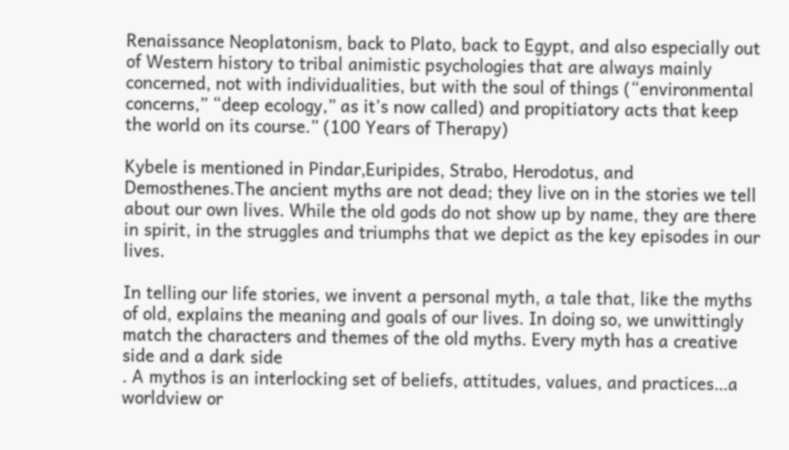Renaissance Neoplatonism, back to Plato, back to Egypt, and also especially out of Western history to tribal animistic psychologies that are always mainly concerned, not with individualities, but with the soul of things (“environmental concerns,” “deep ecology,” as it’s now called) and propitiatory acts that keep the world on its course.” (100 Years of Therapy)

Kybele is mentioned in Pindar,Euripides, Strabo, Herodotus, and Demosthenes.The ancient myths are not dead; they live on in the stories we tell about our own lives. While the old gods do not show up by name, they are there in spirit, in the struggles and triumphs that we depict as the key episodes in our lives.

In telling our life stories, we invent a personal myth, a tale that, like the myths of old, explains the meaning and goals of our lives. In doing so, we unwittingly match the characters and themes of the old myths. Every myth has a creative side and a dark side
. A mythos is an interlocking set of beliefs, attitudes, values, and practices…a worldview or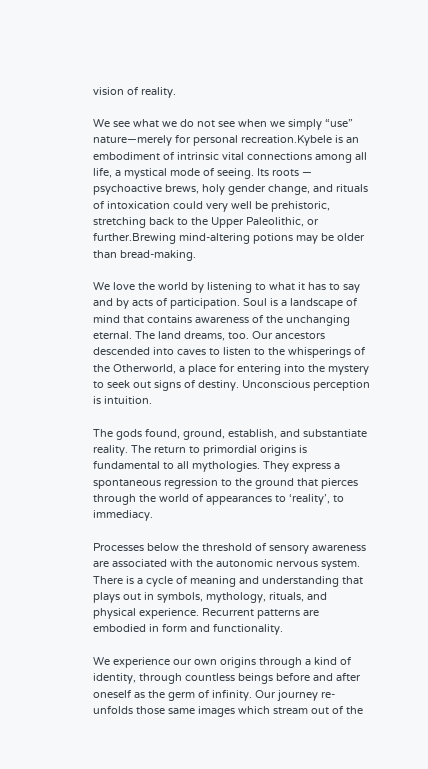vision of reality.

We see what we do not see when we simply “use” nature—merely for personal recreation.Kybele is an embodiment of intrinsic vital connections among all life, a mystical mode of seeing. Its roots — psychoactive brews, holy gender change, and rituals of intoxication could very well be prehistoric, stretching back to the Upper Paleolithic, or further.Brewing mind-altering potions may be older than bread-making.

We love the world by listening to what it has to say and by acts of participation. Soul is a landscape of mind that contains awareness of the unchanging eternal. The land dreams, too. Our ancestors descended into caves to listen to the whisperings of the Otherworld, a place for entering into the mystery to seek out signs of destiny. Unconscious perception is intuition.

The gods found, ground, establish, and substantiate reality. The return to primordial origins is fundamental to all mythologies. They express a spontaneous regression to the ground that pierces through the world of appearances to ‘reality’, to immediacy.

Processes below the threshold of sensory awareness are associated with the autonomic nervous system. There is a cycle of meaning and understanding that plays out in symbols, mythology, rituals, and physical experience. Recurrent patterns are embodied in form and functionality.

We experience our own origins through a kind of identity, through countless beings before and after oneself as the germ of infinity. Our journey re-unfolds those same images which stream out of the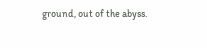ground, out of the abyss.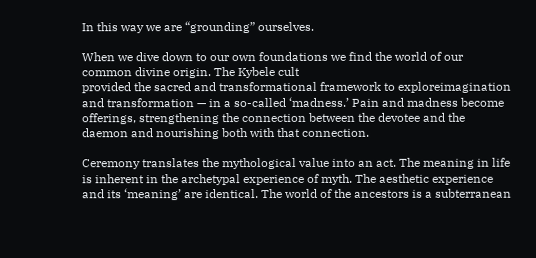In this way we are “grounding” ourselves.

When we dive down to our own foundations we find the world of our common divine origin. The Kybele cult
provided the sacred and transformational framework to exploreimagination and transformation — in a so-called ‘madness.’ Pain and madness become offerings, strengthening the connection between the devotee and the daemon and nourishing both with that connection.

Ceremony translates the mythological value into an act. The meaning in life is inherent in the archetypal experience of myth. The aesthetic experience and its ‘meaning’ are identical. The world of the ancestors is a subterranean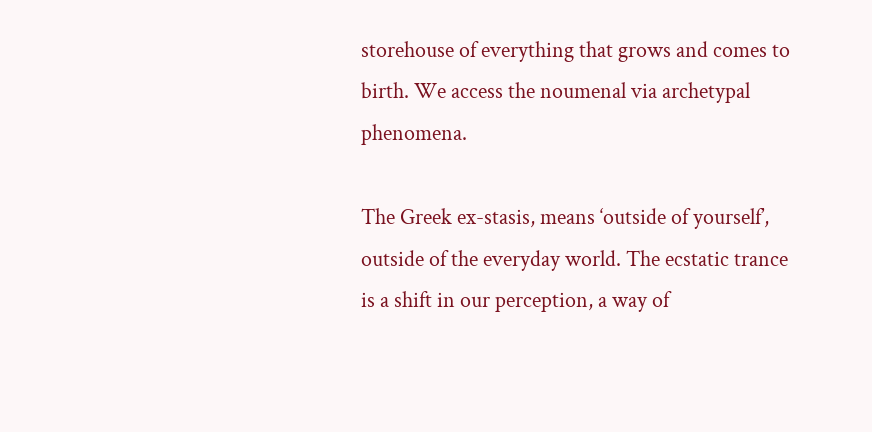storehouse of everything that grows and comes to birth. We access the noumenal via archetypal phenomena.

The Greek ex-stasis, means ‘outside of yourself’, outside of the everyday world. The ecstatic trance is a shift in our perception, a way of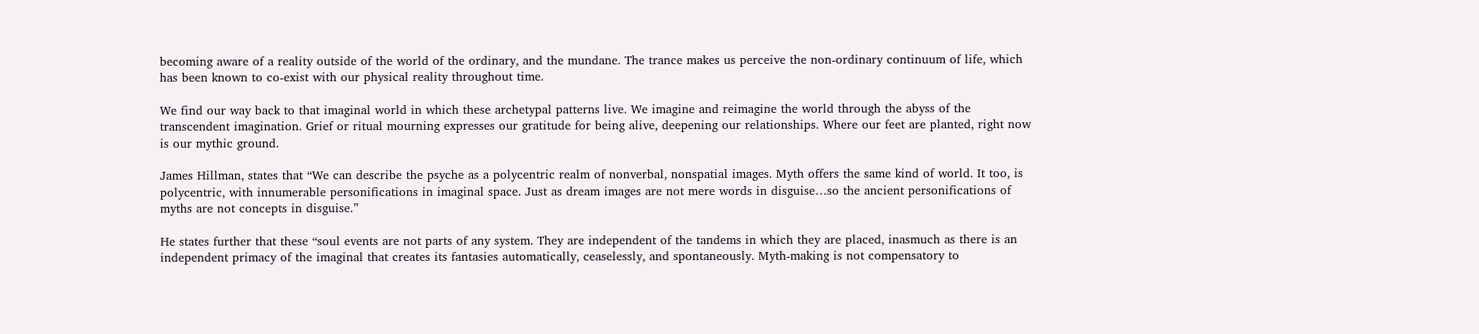becoming aware of a reality outside of the world of the ordinary, and the mundane. The trance makes us perceive the non-ordinary continuum of life, which has been known to co-exist with our physical reality throughout time.

We find our way back to that imaginal world in which these archetypal patterns live. We imagine and reimagine the world through the abyss of the transcendent imagination. Grief or ritual mourning expresses our gratitude for being alive, deepening our relationships. Where our feet are planted, right now is our mythic ground.

James Hillman, states that “We can describe the psyche as a polycentric realm of nonverbal, nonspatial images. Myth offers the same kind of world. It too, is polycentric, with innumerable personifications in imaginal space. Just as dream images are not mere words in disguise…so the ancient personifications of myths are not concepts in disguise.”

He states further that these “soul events are not parts of any system. They are independent of the tandems in which they are placed, inasmuch as there is an independent primacy of the imaginal that creates its fantasies automatically, ceaselessly, and spontaneously. Myth-making is not compensatory to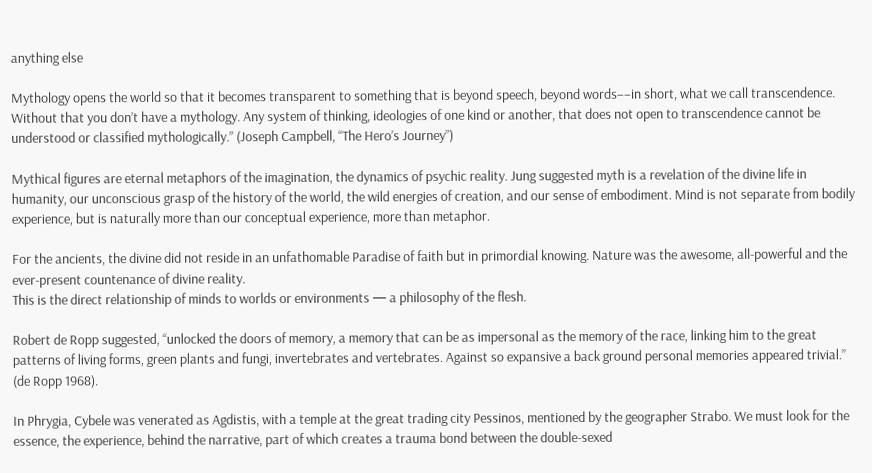anything else

Mythology opens the world so that it becomes transparent to something that is beyond speech, beyond words––in short, what we call transcendence. Without that you don’t have a mythology. Any system of thinking, ideologies of one kind or another, that does not open to transcendence cannot be understood or classified mythologically.” (Joseph Campbell, “The Hero’s Journey”)

Mythical figures are eternal metaphors of the imagination, the dynamics of psychic reality. Jung suggested myth is a revelation of the divine life in humanity, our unconscious grasp of the history of the world, the wild energies of creation, and our sense of embodiment. Mind is not separate from bodily experience, but is naturally more than our conceptual experience, more than metaphor.

For the ancients, the divine did not reside in an unfathomable Paradise of faith but in primordial knowing. Nature was the awesome, all-powerful and the ever-present countenance of divine reality.
This is the direct relationship of minds to worlds or environments — a philosophy of the flesh.

Robert de Ropp suggested, “unlocked the doors of memory, a memory that can be as impersonal as the memory of the race, linking him to the great patterns of living forms, green plants and fungi, invertebrates and vertebrates. Against so expansive a back ground personal memories appeared trivial.” (de Ropp 1968).

In Phrygia, Cybele was venerated as Agdistis, with a temple at the great trading city Pessinos, mentioned by the geographer Strabo. We must look for the essence, the experience, behind the narrative, part of which creates a trauma bond between the double-sexed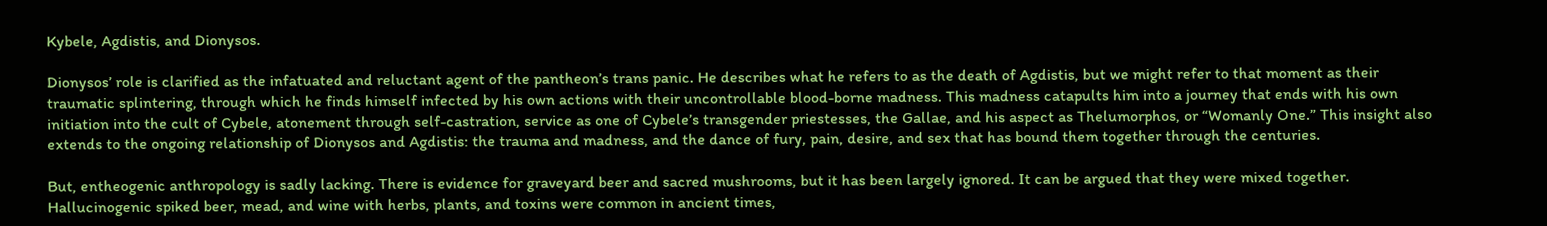Kybele, Agdistis, and Dionysos.

Dionysos’ role is clarified as the infatuated and reluctant agent of the pantheon’s trans panic. He describes what he refers to as the death of Agdistis, but we might refer to that moment as their traumatic splintering, through which he finds himself infected by his own actions with their uncontrollable blood-borne madness. This madness catapults him into a journey that ends with his own initiation into the cult of Cybele, atonement through self-castration, service as one of Cybele’s transgender priestesses, the Gallae, and his aspect as Thelumorphos, or “Womanly One.” This insight also extends to the ongoing relationship of Dionysos and Agdistis: the trauma and madness, and the dance of fury, pain, desire, and sex that has bound them together through the centuries.

But, entheogenic anthropology is sadly lacking. There is evidence for graveyard beer and sacred mushrooms, but it has been largely ignored. It can be argued that they were mixed together. Hallucinogenic spiked beer, mead, and wine with herbs, plants, and toxins were common in ancient times,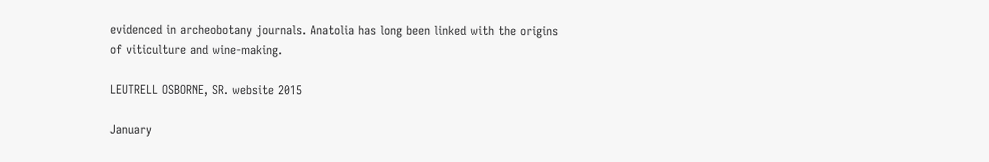evidenced in archeobotany journals. Anatolia has long been linked with the origins of viticulture and wine-making.

LEUTRELL OSBORNE, SR. website 2015

January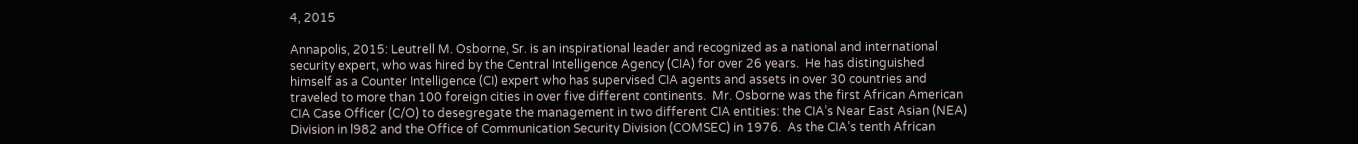4, 2015

Annapolis, 2015: Leutrell M. Osborne, Sr. is an inspirational leader and recognized as a national and international security expert, who was hired by the Central Intelligence Agency (CIA) for over 26 years.  He has distinguished himself as a Counter Intelligence (CI) expert who has supervised CIA agents and assets in over 30 countries and traveled to more than 100 foreign cities in over five different continents.  Mr. Osborne was the first African American CIA Case Officer (C/O) to desegregate the management in two different CIA entities: the CIA’s Near East Asian (NEA) Division in l982 and the Office of Communication Security Division (COMSEC) in 1976.  As the CIA’s tenth African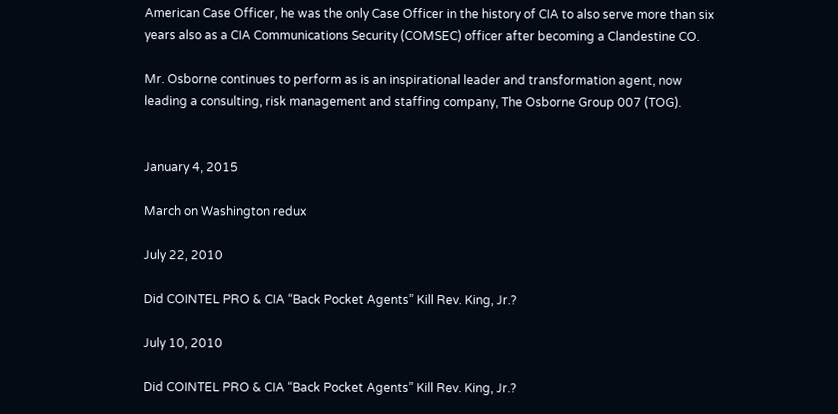American Case Officer, he was the only Case Officer in the history of CIA to also serve more than six years also as a CIA Communications Security (COMSEC) officer after becoming a Clandestine CO.

Mr. Osborne continues to perform as is an inspirational leader and transformation agent, now leading a consulting, risk management and staffing company, The Osborne Group 007 (TOG).


January 4, 2015

March on Washington redux

July 22, 2010

Did COINTEL PRO & CIA “Back Pocket Agents” Kill Rev. King, Jr.?

July 10, 2010

Did COINTEL PRO & CIA “Back Pocket Agents” Kill Rev. King, Jr.?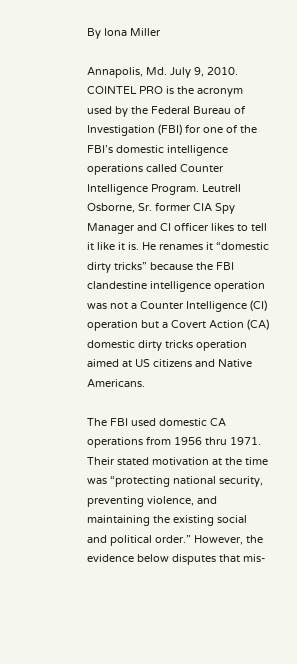By Iona Miller

Annapolis, Md. July 9, 2010. COINTEL PRO is the acronym used by the Federal Bureau of Investigation (FBI) for one of the FBI’s domestic intelligence operations called Counter Intelligence Program. Leutrell Osborne, Sr. former CIA Spy Manager and CI officer likes to tell it like it is. He renames it “domestic dirty tricks” because the FBI clandestine intelligence operation was not a Counter Intelligence (CI) operation but a Covert Action (CA) domestic dirty tricks operation aimed at US citizens and Native Americans.

The FBI used domestic CA operations from 1956 thru 1971. Their stated motivation at the time was “protecting national security, preventing violence, and maintaining the existing social and political order.” However, the evidence below disputes that mis-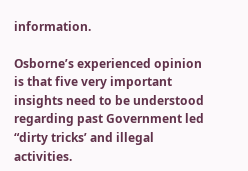information.

Osborne’s experienced opinion is that five very important insights need to be understood regarding past Government led “dirty tricks’ and illegal activities.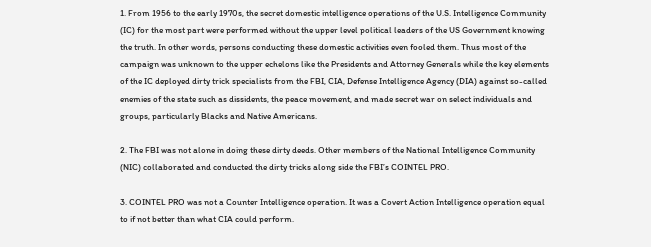1. From 1956 to the early 1970s, the secret domestic intelligence operations of the U.S. Intelligence Community (IC) for the most part were performed without the upper level political leaders of the US Government knowing the truth. In other words, persons conducting these domestic activities even fooled them. Thus most of the campaign was unknown to the upper echelons like the Presidents and Attorney Generals while the key elements of the IC deployed dirty trick specialists from the FBI, CIA, Defense Intelligence Agency (DIA) against so-called enemies of the state such as dissidents, the peace movement, and made secret war on select individuals and groups, particularly Blacks and Native Americans.

2. The FBI was not alone in doing these dirty deeds. Other members of the National Intelligence Community (NIC) collaborated and conducted the dirty tricks along side the FBI’s COINTEL PRO.

3. COINTEL PRO was not a Counter Intelligence operation. It was a Covert Action Intelligence operation equal to if not better than what CIA could perform.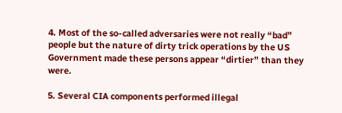4. Most of the so-called adversaries were not really “bad” people but the nature of dirty trick operations by the US Government made these persons appear “dirtier” than they were.

5. Several CIA components performed illegal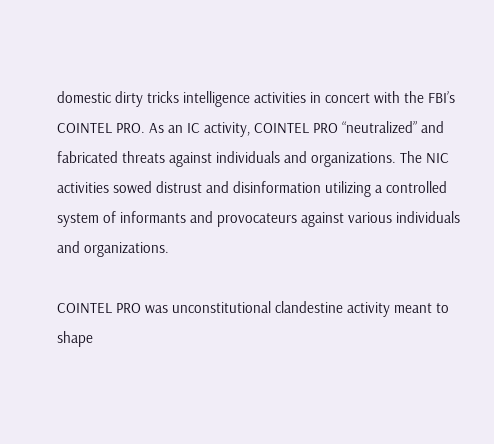domestic dirty tricks intelligence activities in concert with the FBI’s COINTEL PRO. As an IC activity, COINTEL PRO “neutralized” and fabricated threats against individuals and organizations. The NIC activities sowed distrust and disinformation utilizing a controlled system of informants and provocateurs against various individuals and organizations.

COINTEL PRO was unconstitutional clandestine activity meant to shape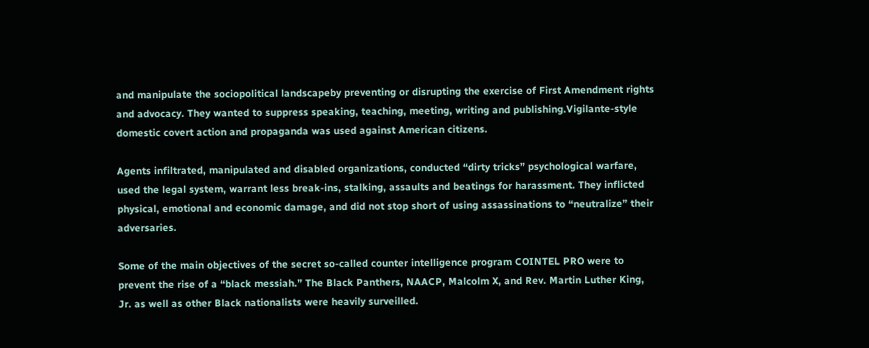and manipulate the sociopolitical landscapeby preventing or disrupting the exercise of First Amendment rights and advocacy. They wanted to suppress speaking, teaching, meeting, writing and publishing.Vigilante-style domestic covert action and propaganda was used against American citizens.

Agents infiltrated, manipulated and disabled organizations, conducted “dirty tricks” psychological warfare, used the legal system, warrant less break-ins, stalking, assaults and beatings for harassment. They inflicted physical, emotional and economic damage, and did not stop short of using assassinations to “neutralize” their adversaries.

Some of the main objectives of the secret so-called counter intelligence program COINTEL PRO were to prevent the rise of a “black messiah.” The Black Panthers, NAACP, Malcolm X, and Rev. Martin Luther King, Jr. as well as other Black nationalists were heavily surveilled.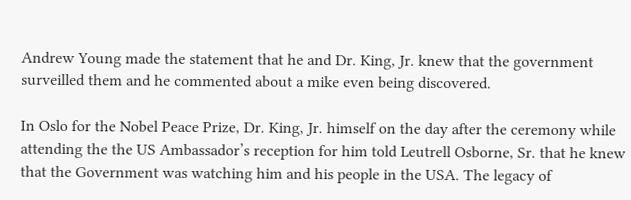Andrew Young made the statement that he and Dr. King, Jr. knew that the government surveilled them and he commented about a mike even being discovered.

In Oslo for the Nobel Peace Prize, Dr. King, Jr. himself on the day after the ceremony while attending the the US Ambassador’s reception for him told Leutrell Osborne, Sr. that he knew that the Government was watching him and his people in the USA. The legacy of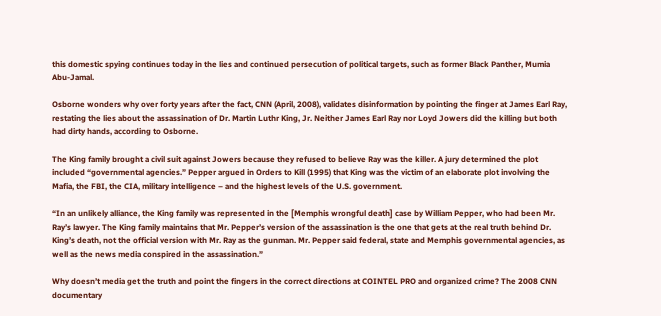this domestic spying continues today in the lies and continued persecution of political targets, such as former Black Panther, Mumia Abu-Jamal.

Osborne wonders why over forty years after the fact, CNN (April, 2008), validates disinformation by pointing the finger at James Earl Ray, restating the lies about the assassination of Dr. Martin Luthr King, Jr. Neither James Earl Ray nor Loyd Jowers did the killing but both had dirty hands, according to Osborne.

The King family brought a civil suit against Jowers because they refused to believe Ray was the killer. A jury determined the plot included “governmental agencies.” Pepper argued in Orders to Kill (1995) that King was the victim of an elaborate plot involving the Mafia, the FBI, the CIA, military intelligence – and the highest levels of the U.S. government.

“In an unlikely alliance, the King family was represented in the [Memphis wrongful death] case by William Pepper, who had been Mr. Ray’s lawyer. The King family maintains that Mr. Pepper’s version of the assassination is the one that gets at the real truth behind Dr. King’s death, not the official version with Mr. Ray as the gunman. Mr. Pepper said federal, state and Memphis governmental agencies, as well as the news media conspired in the assassination.”

Why doesn’t media get the truth and point the fingers in the correct directions at COINTEL PRO and organized crime? The 2008 CNN documentary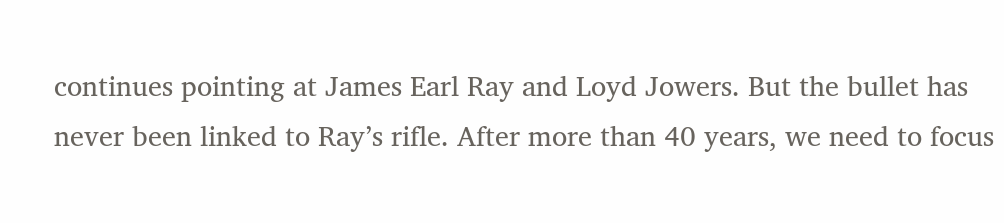continues pointing at James Earl Ray and Loyd Jowers. But the bullet has never been linked to Ray’s rifle. After more than 40 years, we need to focus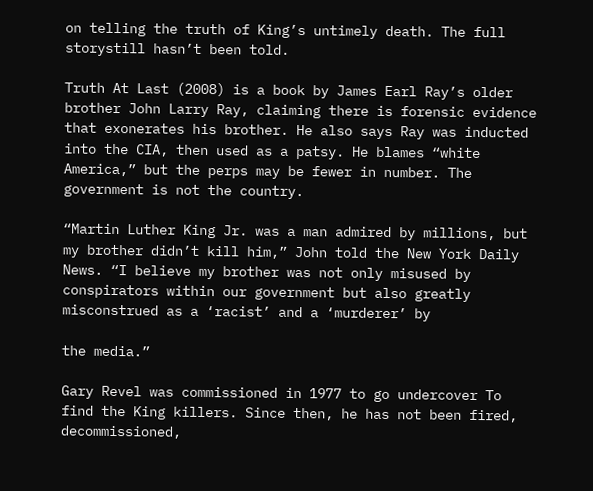on telling the truth of King’s untimely death. The full storystill hasn’t been told.

Truth At Last (2008) is a book by James Earl Ray’s older brother John Larry Ray, claiming there is forensic evidence that exonerates his brother. He also says Ray was inducted into the CIA, then used as a patsy. He blames “white America,” but the perps may be fewer in number. The government is not the country.

“Martin Luther King Jr. was a man admired by millions, but my brother didn’t kill him,” John told the New York Daily News. “I believe my brother was not only misused by conspirators within our government but also greatly misconstrued as a ‘racist’ and a ‘murderer’ by

the media.”

Gary Revel was commissioned in 1977 to go undercover To find the King killers. Since then, he has not been fired, decommissioned,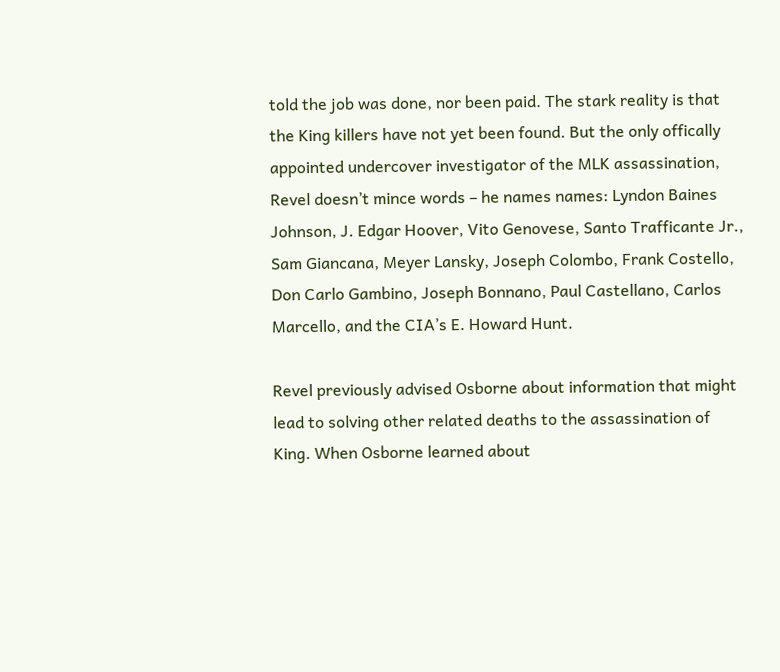told the job was done, nor been paid. The stark reality is that the King killers have not yet been found. But the only offically appointed undercover investigator of the MLK assassination, Revel doesn’t mince words – he names names: Lyndon Baines Johnson, J. Edgar Hoover, Vito Genovese, Santo Trafficante Jr., Sam Giancana, Meyer Lansky, Joseph Colombo, Frank Costello, Don Carlo Gambino, Joseph Bonnano, Paul Castellano, Carlos Marcello, and the CIA’s E. Howard Hunt.

Revel previously advised Osborne about information that might lead to solving other related deaths to the assassination of King. When Osborne learned about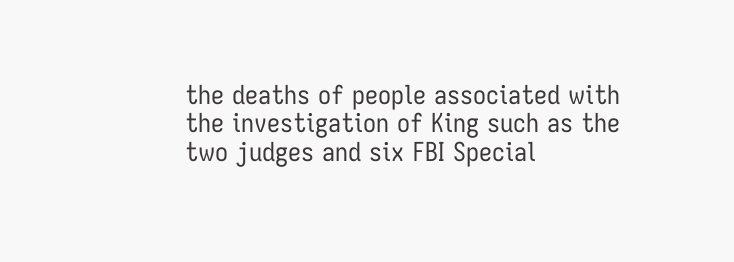the deaths of people associated with the investigation of King such as the two judges and six FBI Special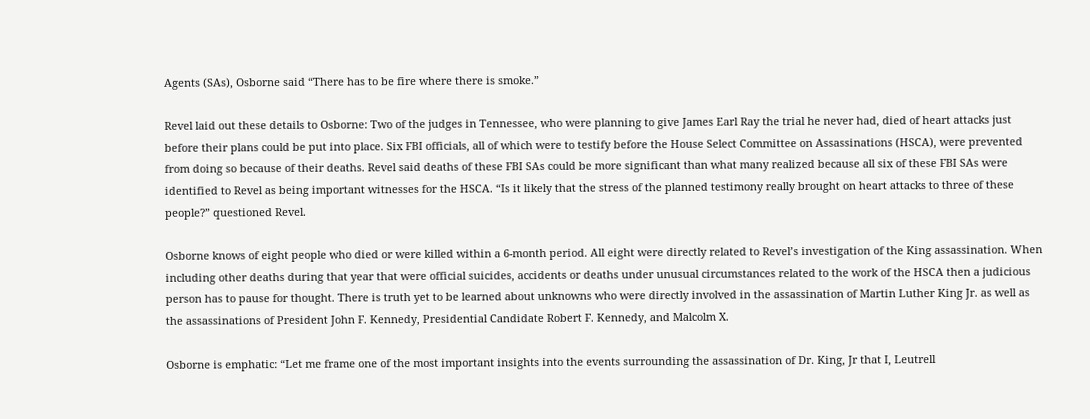Agents (SAs), Osborne said “There has to be fire where there is smoke.”

Revel laid out these details to Osborne: Two of the judges in Tennessee, who were planning to give James Earl Ray the trial he never had, died of heart attacks just before their plans could be put into place. Six FBI officials, all of which were to testify before the House Select Committee on Assassinations (HSCA), were prevented from doing so because of their deaths. Revel said deaths of these FBI SAs could be more significant than what many realized because all six of these FBI SAs were identified to Revel as being important witnesses for the HSCA. “Is it likely that the stress of the planned testimony really brought on heart attacks to three of these people?” questioned Revel.

Osborne knows of eight people who died or were killed within a 6-month period. All eight were directly related to Revel’s investigation of the King assassination. When including other deaths during that year that were official suicides, accidents or deaths under unusual circumstances related to the work of the HSCA then a judicious person has to pause for thought. There is truth yet to be learned about unknowns who were directly involved in the assassination of Martin Luther King Jr. as well as the assassinations of President John F. Kennedy, Presidential Candidate Robert F. Kennedy, and Malcolm X.

Osborne is emphatic: “Let me frame one of the most important insights into the events surrounding the assassination of Dr. King, Jr that I, Leutrell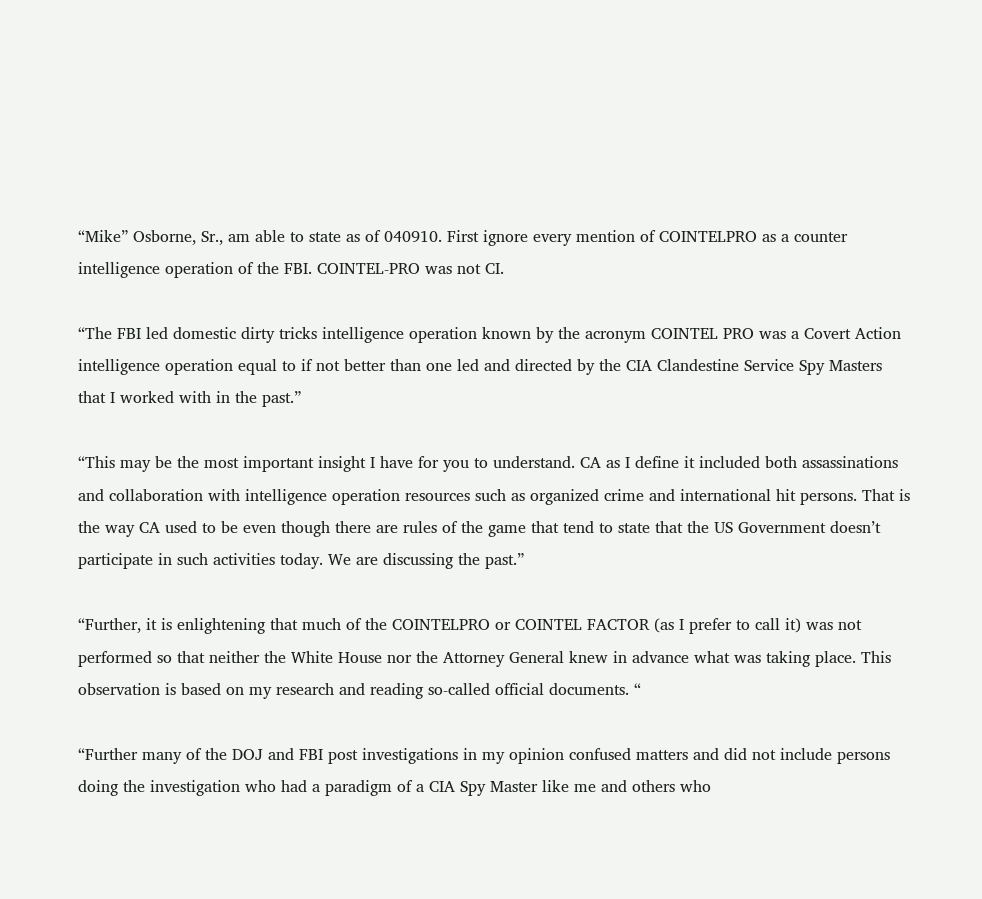“Mike” Osborne, Sr., am able to state as of 040910. First ignore every mention of COINTELPRO as a counter intelligence operation of the FBI. COINTEL-PRO was not CI.

“The FBI led domestic dirty tricks intelligence operation known by the acronym COINTEL PRO was a Covert Action intelligence operation equal to if not better than one led and directed by the CIA Clandestine Service Spy Masters that I worked with in the past.”

“This may be the most important insight I have for you to understand. CA as I define it included both assassinations and collaboration with intelligence operation resources such as organized crime and international hit persons. That is the way CA used to be even though there are rules of the game that tend to state that the US Government doesn’t participate in such activities today. We are discussing the past.”

“Further, it is enlightening that much of the COINTELPRO or COINTEL FACTOR (as I prefer to call it) was not performed so that neither the White House nor the Attorney General knew in advance what was taking place. This observation is based on my research and reading so-called official documents. “

“Further many of the DOJ and FBI post investigations in my opinion confused matters and did not include persons doing the investigation who had a paradigm of a CIA Spy Master like me and others who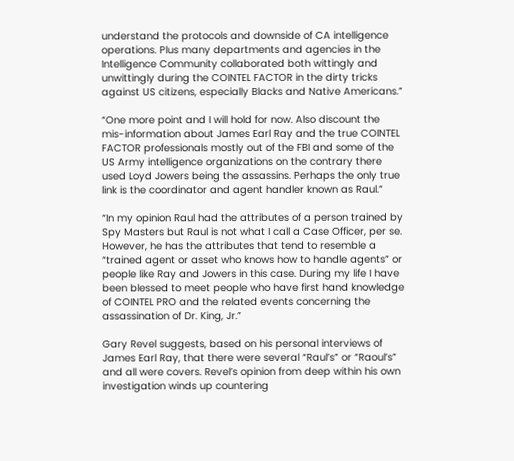understand the protocols and downside of CA intelligence operations. Plus many departments and agencies in the Intelligence Community collaborated both wittingly and unwittingly during the COINTEL FACTOR in the dirty tricks against US citizens, especially Blacks and Native Americans.”

“One more point and I will hold for now. Also discount the mis-information about James Earl Ray and the true COINTEL FACTOR professionals mostly out of the FBI and some of the US Army intelligence organizations on the contrary there used Loyd Jowers being the assassins. Perhaps the only true link is the coordinator and agent handler known as Raul.”

“In my opinion Raul had the attributes of a person trained by Spy Masters but Raul is not what I call a Case Officer, per se. However, he has the attributes that tend to resemble a “trained agent or asset who knows how to handle agents” or people like Ray and Jowers in this case. During my life I have been blessed to meet people who have first hand knowledge of COINTEL PRO and the related events concerning the assassination of Dr. King, Jr.”

Gary Revel suggests, based on his personal interviews of James Earl Ray, that there were several “Raul’s” or “Raoul’s” and all were covers. Revel’s opinion from deep within his own investigation winds up countering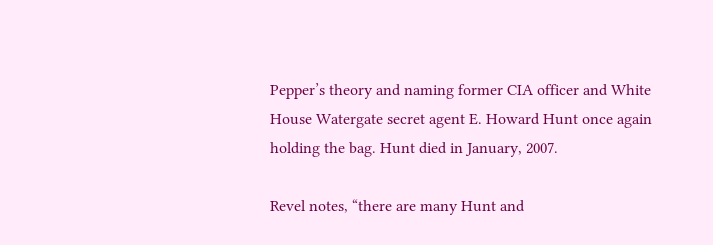Pepper’s theory and naming former CIA officer and White House Watergate secret agent E. Howard Hunt once again holding the bag. Hunt died in January, 2007.

Revel notes, “there are many Hunt and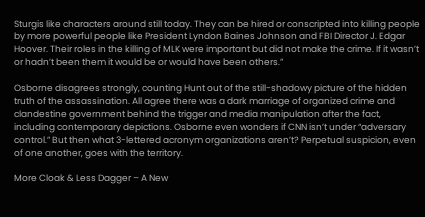Sturgis like characters around still today. They can be hired or conscripted into killing people by more powerful people like President Lyndon Baines Johnson and FBI Director J. Edgar Hoover. Their roles in the killing of MLK were important but did not make the crime. If it wasn’t or hadn’t been them it would be or would have been others.”

Osborne disagrees strongly, counting Hunt out of the still-shadowy picture of the hidden truth of the assassination. All agree there was a dark marriage of organized crime and clandestine government behind the trigger and media manipulation after the fact, including contemporary depictions. Osborne even wonders if CNN isn’t under “adversary control.” But then what 3-lettered acronym organizations aren’t? Perpetual suspicion, even of one another, goes with the territory.

More Cloak & Less Dagger – A New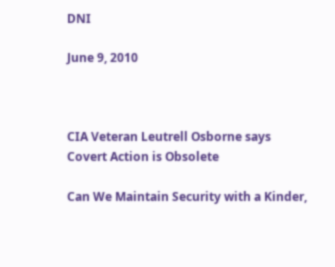DNI

June 9, 2010



CIA Veteran Leutrell Osborne says Covert Action is Obsolete

Can We Maintain Security with a Kinder,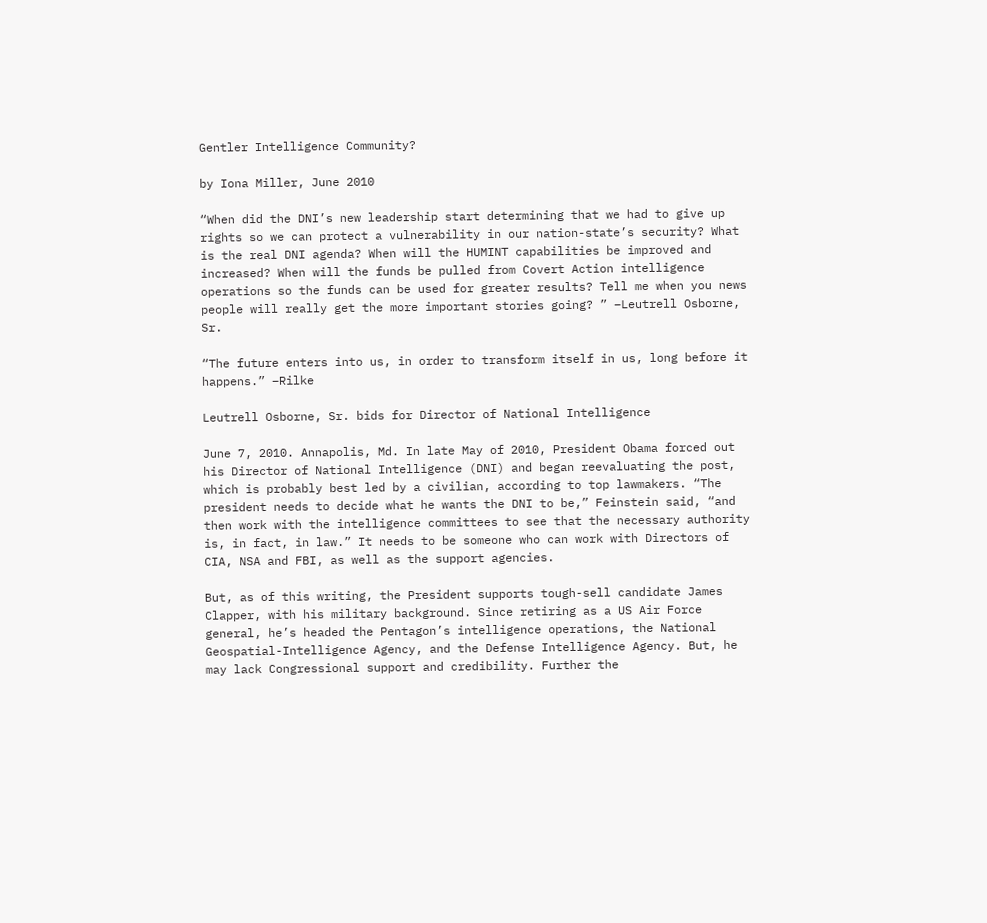Gentler Intelligence Community?

by Iona Miller, June 2010

“When did the DNI’s new leadership start determining that we had to give up rights so we can protect a vulnerability in our nation-state’s security? What is the real DNI agenda? When will the HUMINT capabilities be improved and increased? When will the funds be pulled from Covert Action intelligence operations so the funds can be used for greater results? Tell me when you news people will really get the more important stories going? ” –Leutrell Osborne, Sr.

“The future enters into us, in order to transform itself in us, long before it happens.” –Rilke

Leutrell Osborne, Sr. bids for Director of National Intelligence

June 7, 2010. Annapolis, Md. In late May of 2010, President Obama forced out his Director of National Intelligence (DNI) and began reevaluating the post, which is probably best led by a civilian, according to top lawmakers. “The president needs to decide what he wants the DNI to be,” Feinstein said, “and then work with the intelligence committees to see that the necessary authority is, in fact, in law.” It needs to be someone who can work with Directors of CIA, NSA and FBI, as well as the support agencies.

But, as of this writing, the President supports tough-sell candidate James Clapper, with his military background. Since retiring as a US Air Force general, he’s headed the Pentagon’s intelligence operations, the National Geospatial-Intelligence Agency, and the Defense Intelligence Agency. But, he may lack Congressional support and credibility. Further the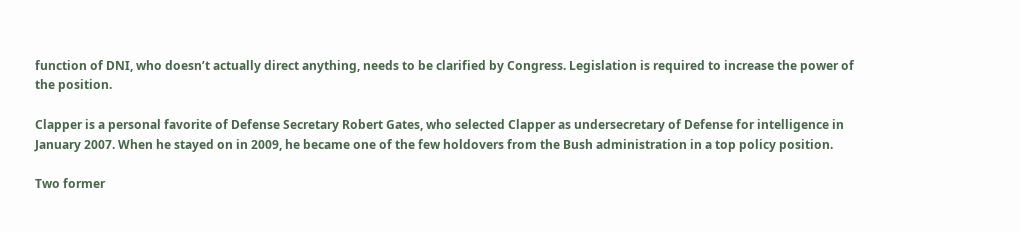function of DNI, who doesn’t actually direct anything, needs to be clarified by Congress. Legislation is required to increase the power of the position.

Clapper is a personal favorite of Defense Secretary Robert Gates, who selected Clapper as undersecretary of Defense for intelligence in January 2007. When he stayed on in 2009, he became one of the few holdovers from the Bush administration in a top policy position.

Two former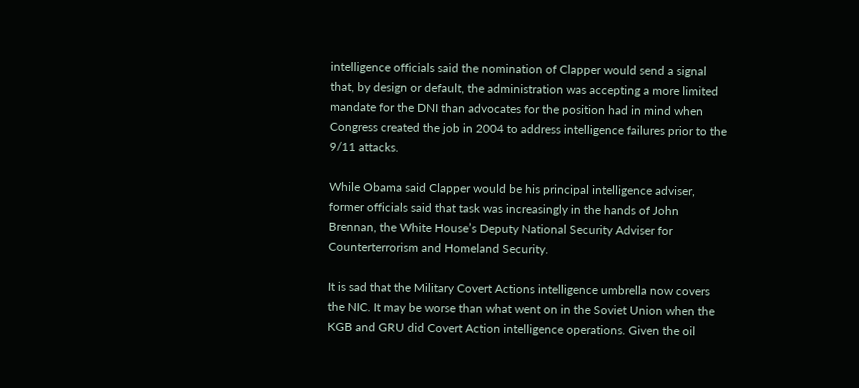intelligence officials said the nomination of Clapper would send a signal that, by design or default, the administration was accepting a more limited mandate for the DNI than advocates for the position had in mind when Congress created the job in 2004 to address intelligence failures prior to the 9/11 attacks.

While Obama said Clapper would be his principal intelligence adviser, former officials said that task was increasingly in the hands of John Brennan, the White House’s Deputy National Security Adviser for Counterterrorism and Homeland Security.

It is sad that the Military Covert Actions intelligence umbrella now covers the NIC. It may be worse than what went on in the Soviet Union when the KGB and GRU did Covert Action intelligence operations. Given the oil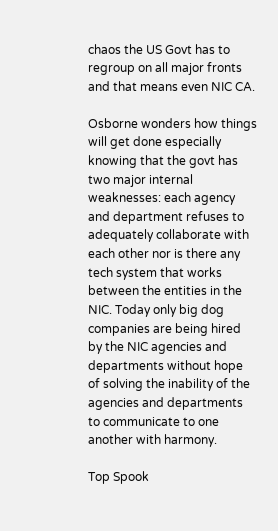chaos the US Govt has to regroup on all major fronts and that means even NIC CA.

Osborne wonders how things will get done especially knowing that the govt has two major internal weaknesses: each agency and department refuses to adequately collaborate with each other nor is there any tech system that works between the entities in the NIC. Today only big dog companies are being hired by the NIC agencies and departments without hope of solving the inability of the agencies and departments to communicate to one another with harmony.

Top Spook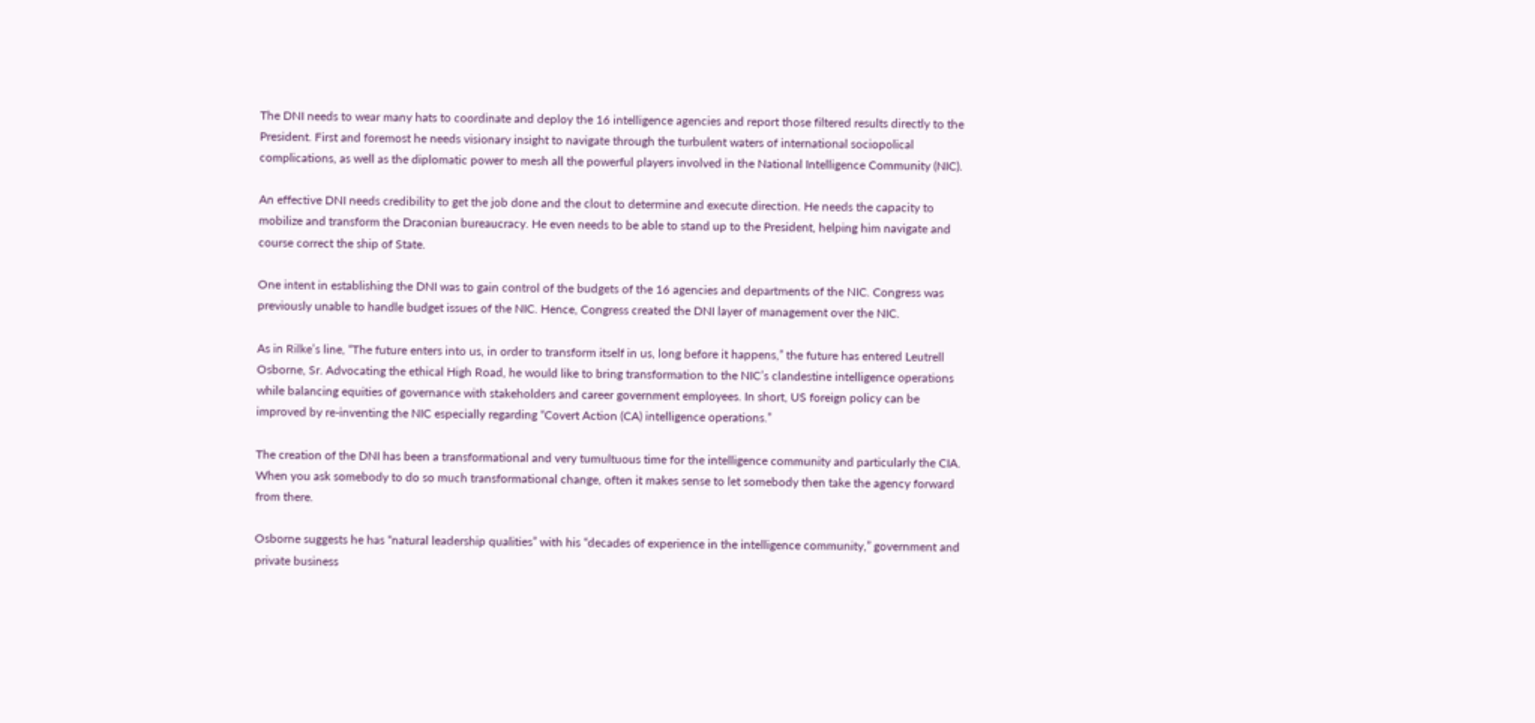The DNI needs to wear many hats to coordinate and deploy the 16 intelligence agencies and report those filtered results directly to the President. First and foremost he needs visionary insight to navigate through the turbulent waters of international sociopolical complications, as well as the diplomatic power to mesh all the powerful players involved in the National Intelligence Community (NIC).

An effective DNI needs credibility to get the job done and the clout to determine and execute direction. He needs the capacity to mobilize and transform the Draconian bureaucracy. He even needs to be able to stand up to the President, helping him navigate and course correct the ship of State.

One intent in establishing the DNI was to gain control of the budgets of the 16 agencies and departments of the NIC. Congress was previously unable to handle budget issues of the NIC. Hence, Congress created the DNI layer of management over the NIC.

As in Rilke’s line, “The future enters into us, in order to transform itself in us, long before it happens,” the future has entered Leutrell Osborne, Sr. Advocating the ethical High Road, he would like to bring transformation to the NIC’s clandestine intelligence operations while balancing equities of governance with stakeholders and career government employees. In short, US foreign policy can be improved by re-inventing the NIC especially regarding “Covert Action (CA) intelligence operations.”

The creation of the DNI has been a transformational and very tumultuous time for the intelligence community and particularly the CIA. When you ask somebody to do so much transformational change, often it makes sense to let somebody then take the agency forward from there.

Osborne suggests he has “natural leadership qualities” with his “decades of experience in the intelligence community,” government and private business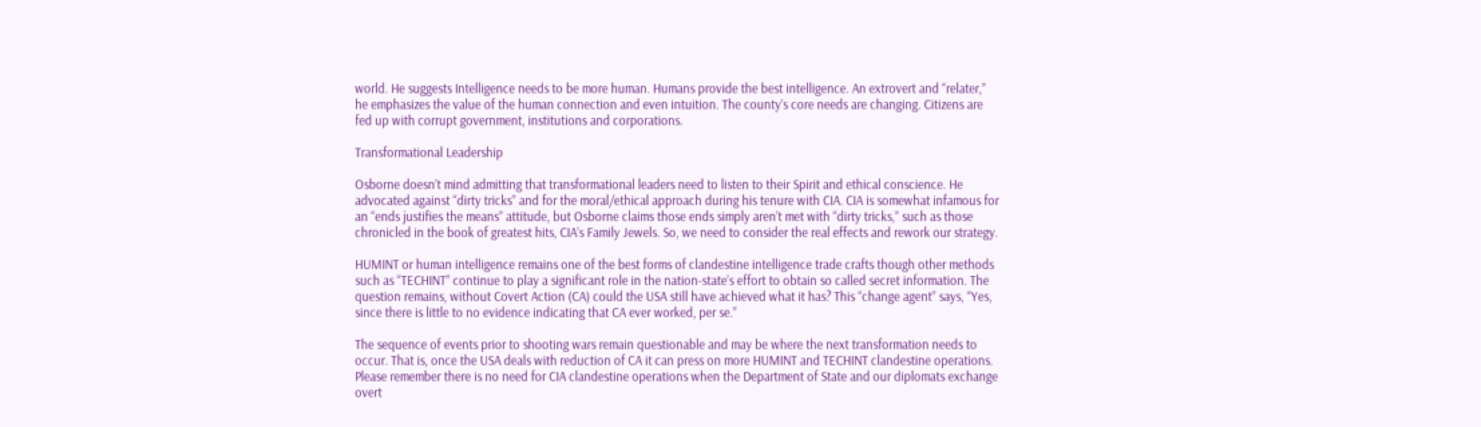world. He suggests Intelligence needs to be more human. Humans provide the best intelligence. An extrovert and “relater,” he emphasizes the value of the human connection and even intuition. The county’s core needs are changing. Citizens are fed up with corrupt government, institutions and corporations.

Transformational Leadership

Osborne doesn’t mind admitting that transformational leaders need to listen to their Spirit and ethical conscience. He advocated against “dirty tricks” and for the moral/ethical approach during his tenure with CIA. CIA is somewhat infamous for an “ends justifies the means” attitude, but Osborne claims those ends simply aren’t met with “dirty tricks,” such as those chronicled in the book of greatest hits, CIA’s Family Jewels. So, we need to consider the real effects and rework our strategy.

HUMINT or human intelligence remains one of the best forms of clandestine intelligence trade crafts though other methods such as “TECHINT” continue to play a significant role in the nation-state’s effort to obtain so called secret information. The question remains, without Covert Action (CA) could the USA still have achieved what it has? This “change agent” says, “Yes, since there is little to no evidence indicating that CA ever worked, per se.”

The sequence of events prior to shooting wars remain questionable and may be where the next transformation needs to occur. That is, once the USA deals with reduction of CA it can press on more HUMINT and TECHINT clandestine operations. Please remember there is no need for CIA clandestine operations when the Department of State and our diplomats exchange overt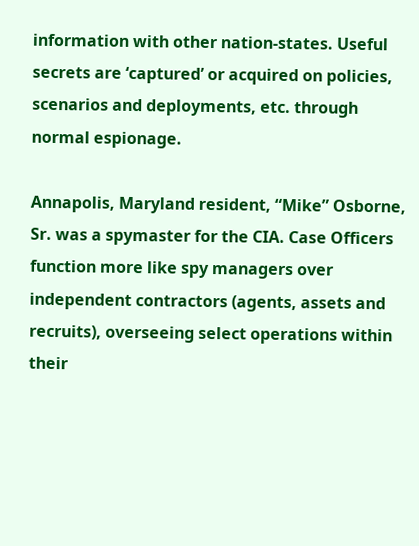information with other nation-states. Useful secrets are ‘captured’ or acquired on policies, scenarios and deployments, etc. through normal espionage.

Annapolis, Maryland resident, “Mike” Osborne, Sr. was a spymaster for the CIA. Case Officers function more like spy managers over independent contractors (agents, assets and recruits), overseeing select operations within their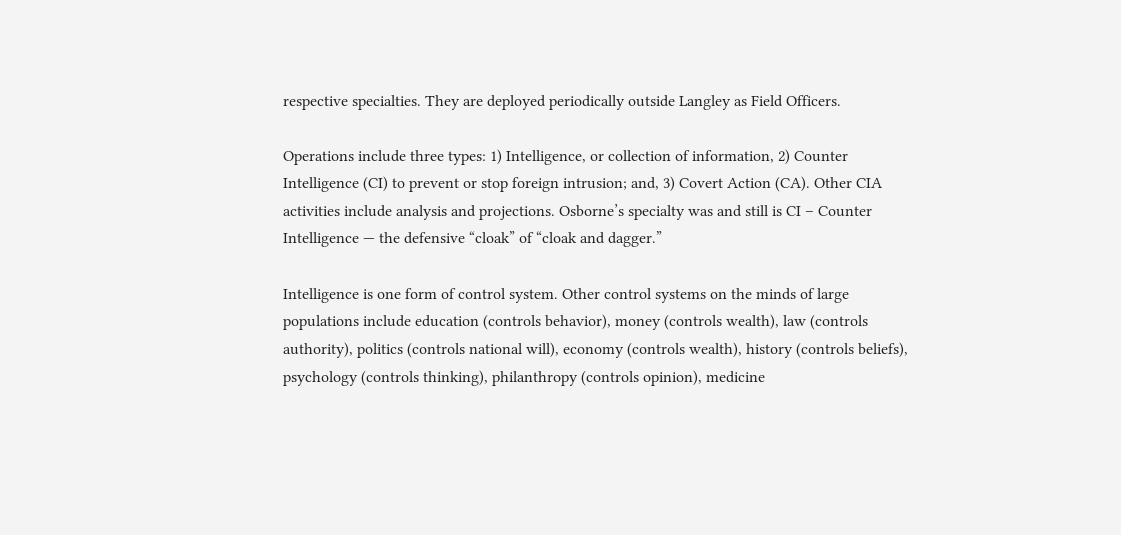respective specialties. They are deployed periodically outside Langley as Field Officers.

Operations include three types: 1) Intelligence, or collection of information, 2) Counter Intelligence (CI) to prevent or stop foreign intrusion; and, 3) Covert Action (CA). Other CIA activities include analysis and projections. Osborne’s specialty was and still is CI – Counter Intelligence — the defensive “cloak” of “cloak and dagger.”

Intelligence is one form of control system. Other control systems on the minds of large populations include education (controls behavior), money (controls wealth), law (controls authority), politics (controls national will), economy (controls wealth), history (controls beliefs), psychology (controls thinking), philanthropy (controls opinion), medicine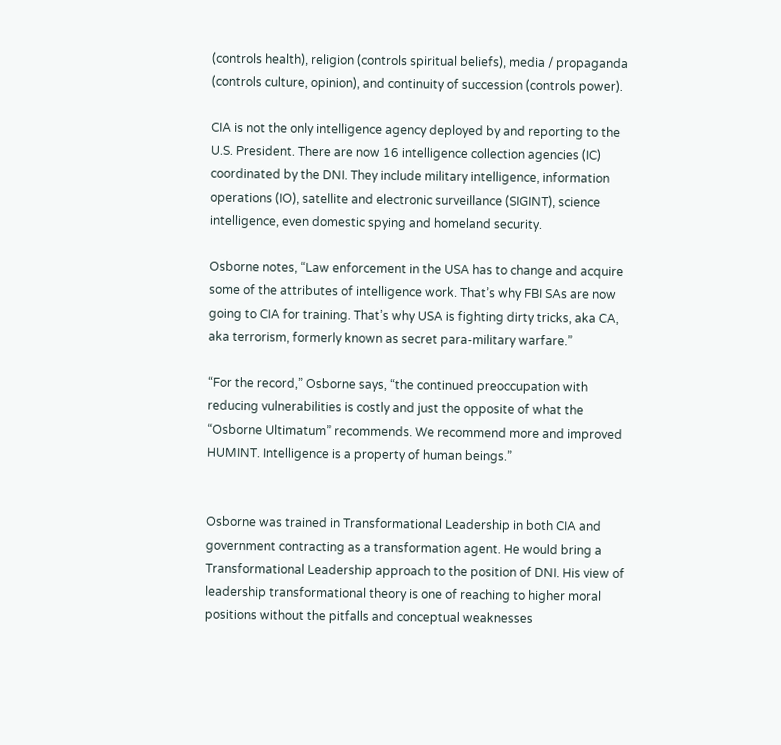(controls health), religion (controls spiritual beliefs), media / propaganda (controls culture, opinion), and continuity of succession (controls power).

CIA is not the only intelligence agency deployed by and reporting to the U.S. President. There are now 16 intelligence collection agencies (IC) coordinated by the DNI. They include military intelligence, information operations (IO), satellite and electronic surveillance (SIGINT), science intelligence, even domestic spying and homeland security.

Osborne notes, “Law enforcement in the USA has to change and acquire some of the attributes of intelligence work. That’s why FBI SAs are now going to CIA for training. That’s why USA is fighting dirty tricks, aka CA, aka terrorism, formerly known as secret para-military warfare.”

“For the record,” Osborne says, “the continued preoccupation with reducing vulnerabilities is costly and just the opposite of what the “Osborne Ultimatum” recommends. We recommend more and improved HUMINT. Intelligence is a property of human beings.”


Osborne was trained in Transformational Leadership in both CIA and government contracting as a transformation agent. He would bring a Transformational Leadership approach to the position of DNI. His view of leadership transformational theory is one of reaching to higher moral positions without the pitfalls and conceptual weaknesses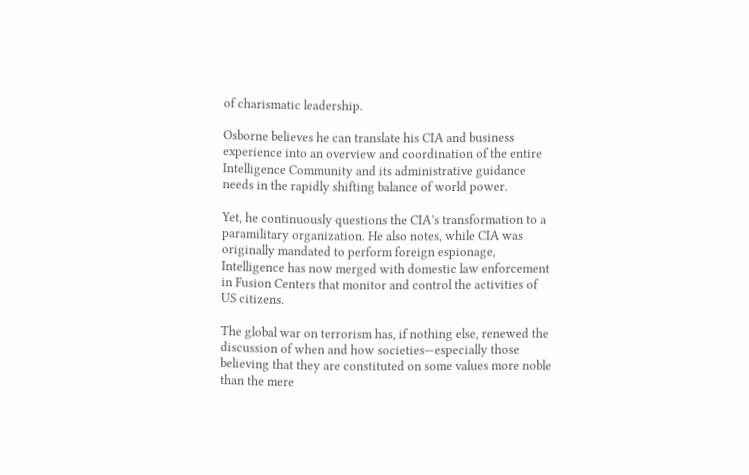of charismatic leadership.

Osborne believes he can translate his CIA and business experience into an overview and coordination of the entire Intelligence Community and its administrative guidance needs in the rapidly shifting balance of world power.

Yet, he continuously questions the CIA’s transformation to a paramilitary organization. He also notes, while CIA was originally mandated to perform foreign espionage, Intelligence has now merged with domestic law enforcement in Fusion Centers that monitor and control the activities of US citizens.

The global war on terrorism has, if nothing else, renewed the discussion of when and how societies—especially those believing that they are constituted on some values more noble than the mere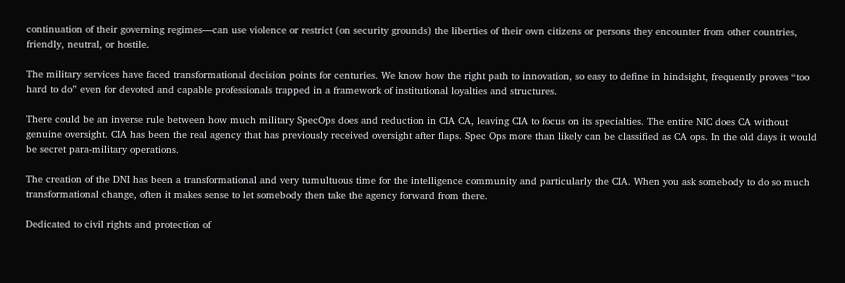continuation of their governing regimes—can use violence or restrict (on security grounds) the liberties of their own citizens or persons they encounter from other countries, friendly, neutral, or hostile.

The military services have faced transformational decision points for centuries. We know how the right path to innovation, so easy to define in hindsight, frequently proves “too hard to do” even for devoted and capable professionals trapped in a framework of institutional loyalties and structures.

There could be an inverse rule between how much military SpecOps does and reduction in CIA CA, leaving CIA to focus on its specialties. The entire NIC does CA without genuine oversight. CIA has been the real agency that has previously received oversight after flaps. Spec Ops more than likely can be classified as CA ops. In the old days it would be secret para-military operations.

The creation of the DNI has been a transformational and very tumultuous time for the intelligence community and particularly the CIA. When you ask somebody to do so much transformational change, often it makes sense to let somebody then take the agency forward from there.

Dedicated to civil rights and protection of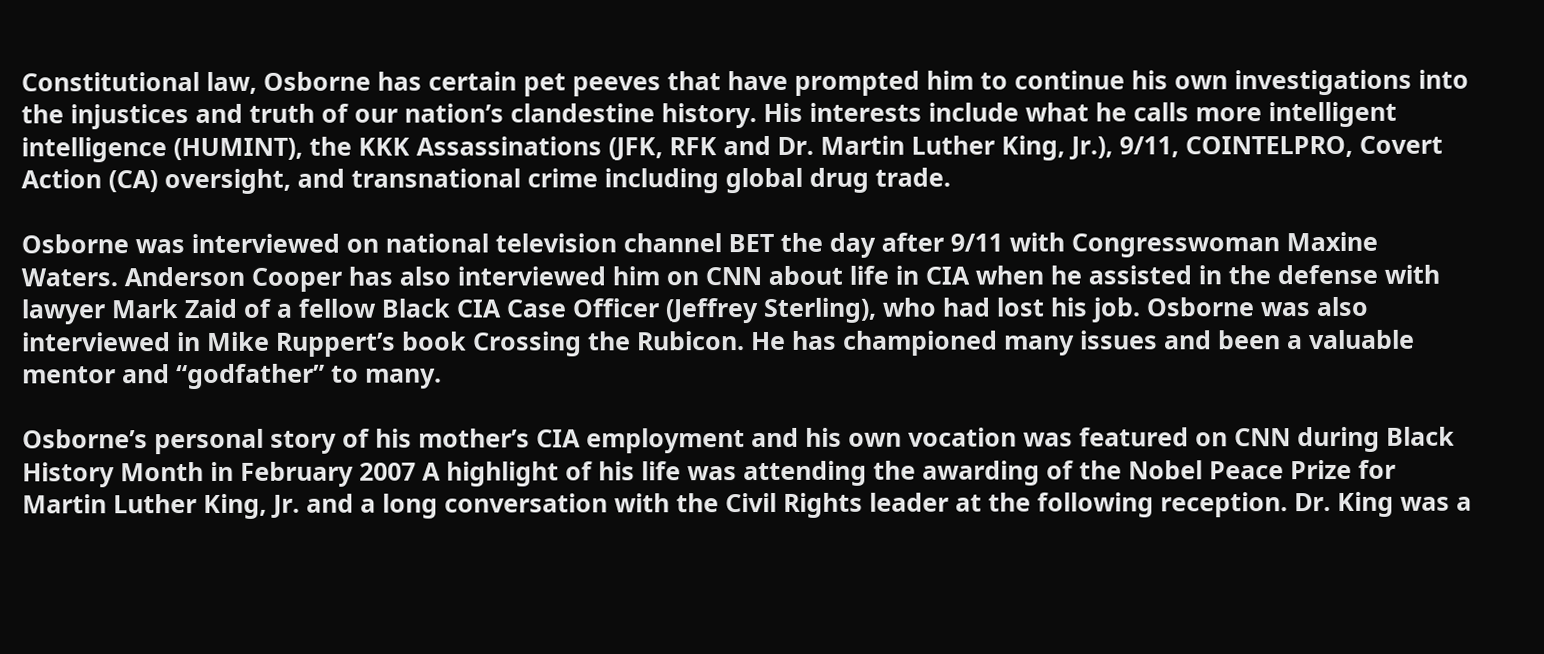Constitutional law, Osborne has certain pet peeves that have prompted him to continue his own investigations into the injustices and truth of our nation’s clandestine history. His interests include what he calls more intelligent intelligence (HUMINT), the KKK Assassinations (JFK, RFK and Dr. Martin Luther King, Jr.), 9/11, COINTELPRO, Covert Action (CA) oversight, and transnational crime including global drug trade.

Osborne was interviewed on national television channel BET the day after 9/11 with Congresswoman Maxine Waters. Anderson Cooper has also interviewed him on CNN about life in CIA when he assisted in the defense with lawyer Mark Zaid of a fellow Black CIA Case Officer (Jeffrey Sterling), who had lost his job. Osborne was also interviewed in Mike Ruppert’s book Crossing the Rubicon. He has championed many issues and been a valuable mentor and “godfather” to many.

Osborne’s personal story of his mother’s CIA employment and his own vocation was featured on CNN during Black History Month in February 2007 A highlight of his life was attending the awarding of the Nobel Peace Prize for Martin Luther King, Jr. and a long conversation with the Civil Rights leader at the following reception. Dr. King was a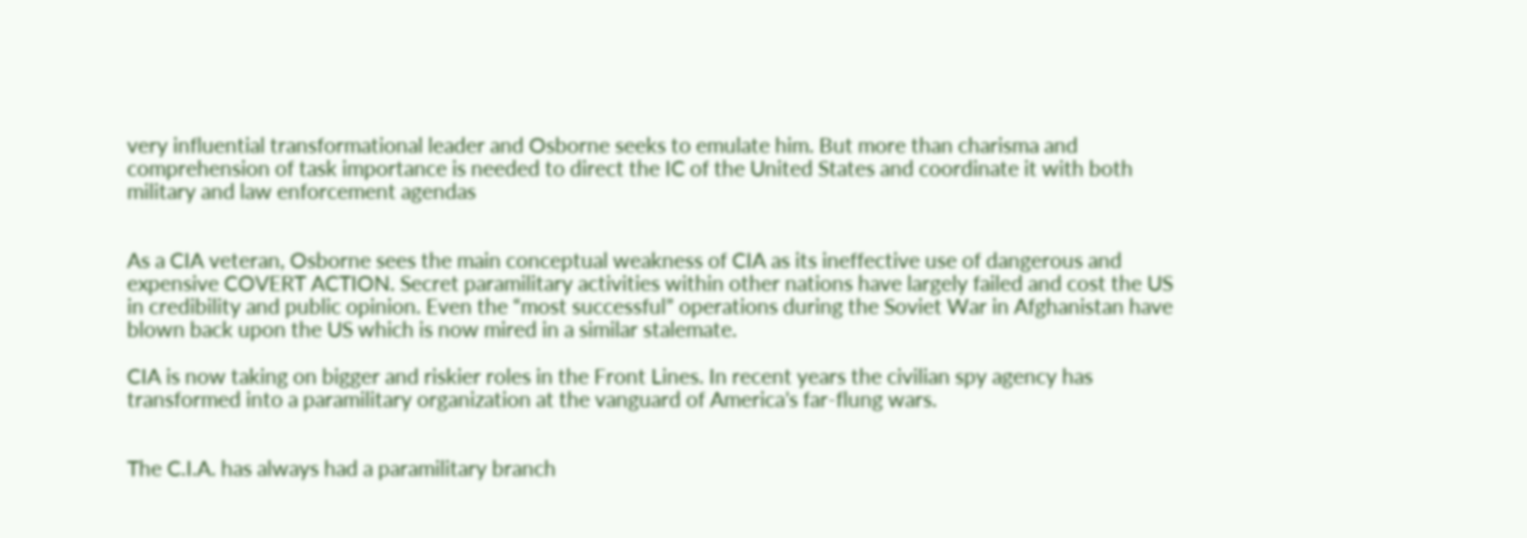very influential transformational leader and Osborne seeks to emulate him. But more than charisma and comprehension of task importance is needed to direct the IC of the United States and coordinate it with both military and law enforcement agendas


As a CIA veteran, Osborne sees the main conceptual weakness of CIA as its ineffective use of dangerous and expensive COVERT ACTION. Secret paramilitary activities within other nations have largely failed and cost the US in credibility and public opinion. Even the “most successful” operations during the Soviet War in Afghanistan have blown back upon the US which is now mired in a similar stalemate.

CIA is now taking on bigger and riskier roles in the Front Lines. In recent years the civilian spy agency has transformed into a paramilitary organization at the vanguard of America’s far-flung wars.


The C.I.A. has always had a paramilitary branch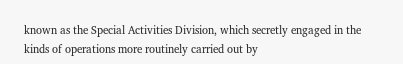known as the Special Activities Division, which secretly engaged in the kinds of operations more routinely carried out by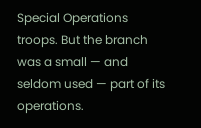Special Operations troops. But the branch was a small — and seldom used — part of its operations.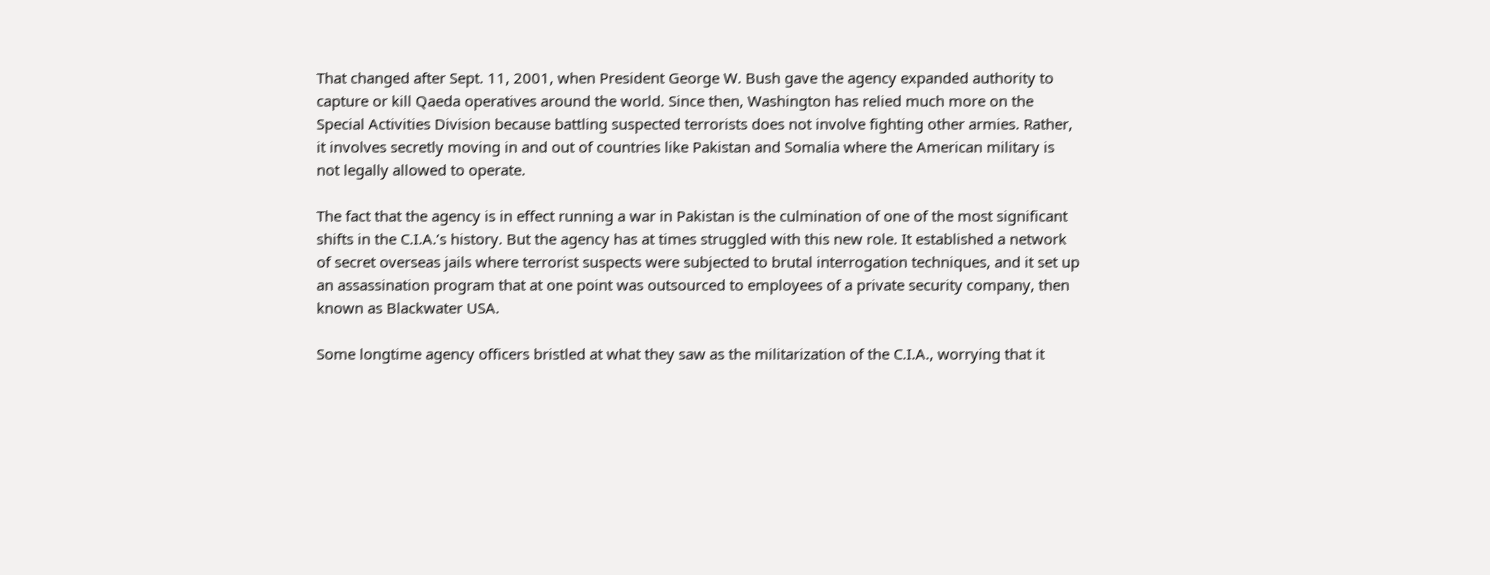That changed after Sept. 11, 2001, when President George W. Bush gave the agency expanded authority to capture or kill Qaeda operatives around the world. Since then, Washington has relied much more on the Special Activities Division because battling suspected terrorists does not involve fighting other armies. Rather, it involves secretly moving in and out of countries like Pakistan and Somalia where the American military is not legally allowed to operate.

The fact that the agency is in effect running a war in Pakistan is the culmination of one of the most significant shifts in the C.I.A.’s history. But the agency has at times struggled with this new role. It established a network of secret overseas jails where terrorist suspects were subjected to brutal interrogation techniques, and it set up an assassination program that at one point was outsourced to employees of a private security company, then known as Blackwater USA.

Some longtime agency officers bristled at what they saw as the militarization of the C.I.A., worrying that it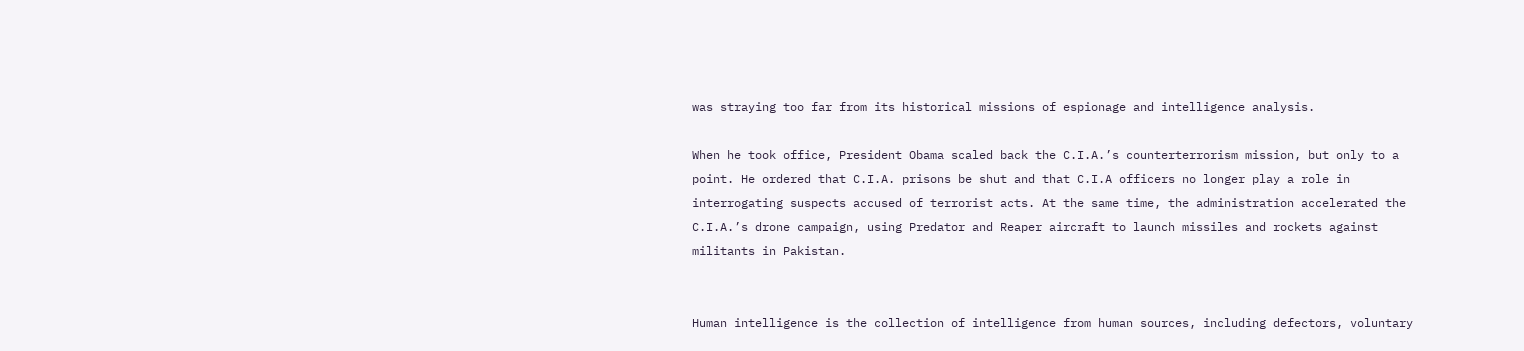was straying too far from its historical missions of espionage and intelligence analysis.

When he took office, President Obama scaled back the C.I.A.’s counterterrorism mission, but only to a point. He ordered that C.I.A. prisons be shut and that C.I.A officers no longer play a role in interrogating suspects accused of terrorist acts. At the same time, the administration accelerated the C.I.A.’s drone campaign, using Predator and Reaper aircraft to launch missiles and rockets against militants in Pakistan.


Human intelligence is the collection of intelligence from human sources, including defectors, voluntary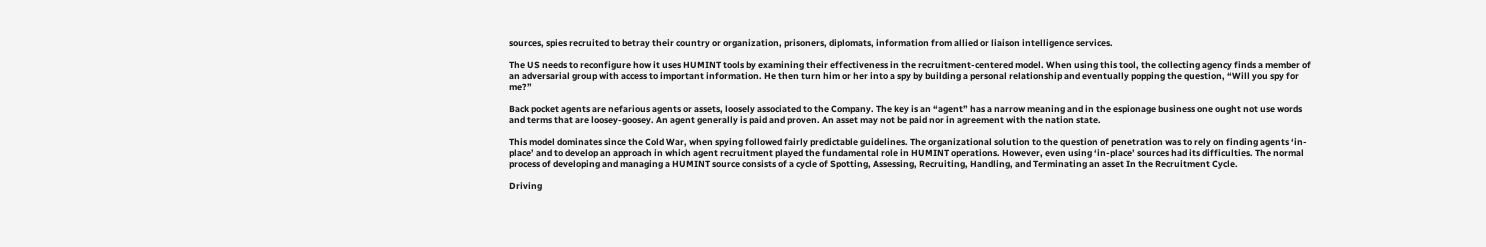sources, spies recruited to betray their country or organization, prisoners, diplomats, information from allied or liaison intelligence services.

The US needs to reconfigure how it uses HUMINT tools by examining their effectiveness in the recruitment-centered model. When using this tool, the collecting agency finds a member of an adversarial group with access to important information. He then turn him or her into a spy by building a personal relationship and eventually popping the question, “Will you spy for me?”

Back pocket agents are nefarious agents or assets, loosely associated to the Company. The key is an “agent” has a narrow meaning and in the espionage business one ought not use words and terms that are loosey-goosey. An agent generally is paid and proven. An asset may not be paid nor in agreement with the nation state.

This model dominates since the Cold War, when spying followed fairly predictable guidelines. The organizational solution to the question of penetration was to rely on finding agents ‘in-place’ and to develop an approach in which agent recruitment played the fundamental role in HUMINT operations. However, even using ‘in-place’ sources had its difficulties. The normal process of developing and managing a HUMINT source consists of a cycle of Spotting, Assessing, Recruiting, Handling, and Terminating an asset In the Recruitment Cycle.

Driving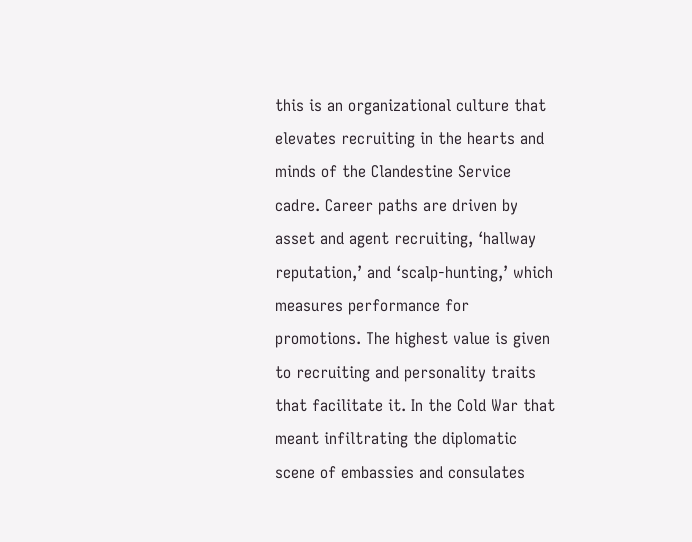this is an organizational culture that elevates recruiting in the hearts and minds of the Clandestine Service cadre. Career paths are driven by asset and agent recruiting, ‘hallway reputation,’ and ‘scalp-hunting,’ which measures performance for promotions. The highest value is given to recruiting and personality traits that facilitate it. In the Cold War that meant infiltrating the diplomatic scene of embassies and consulates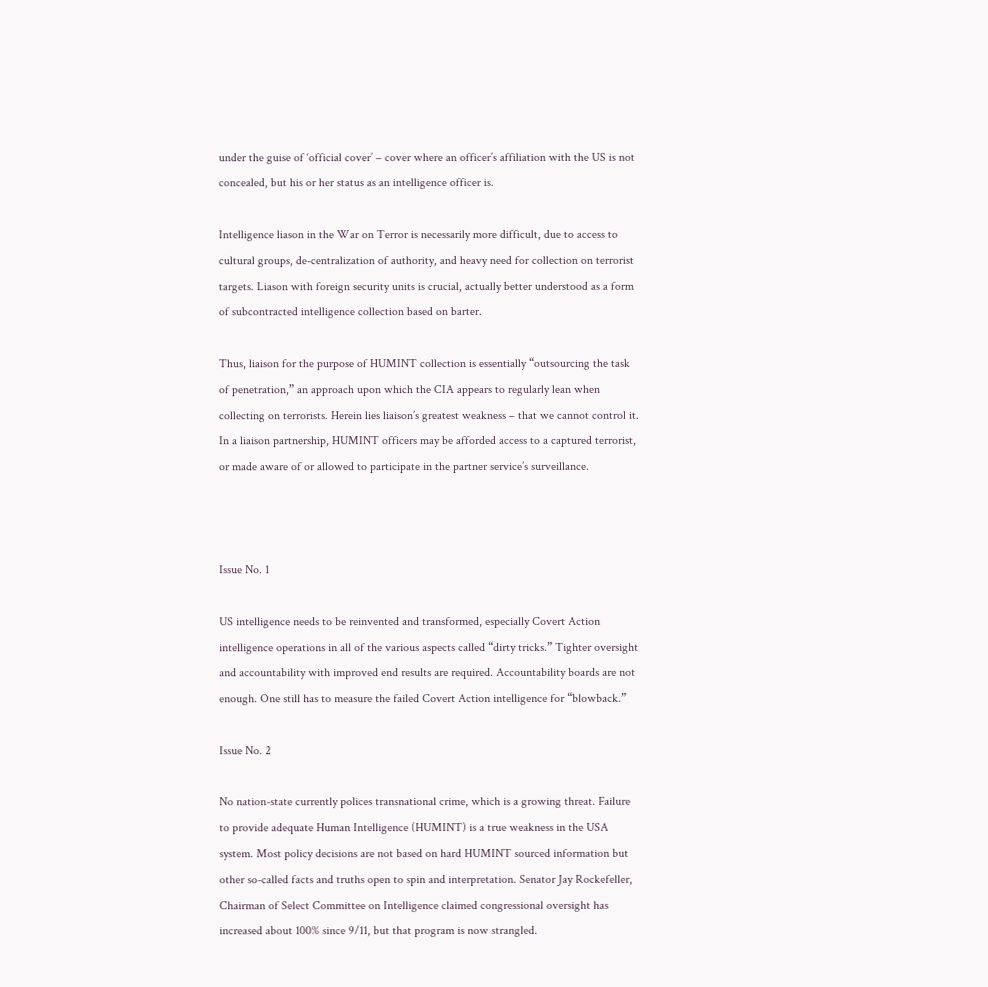under the guise of ‘official cover’ – cover where an officer’s affiliation with the US is not concealed, but his or her status as an intelligence officer is.

Intelligence liason in the War on Terror is necessarily more difficult, due to access to cultural groups, de-centralization of authority, and heavy need for collection on terrorist targets. Liason with foreign security units is crucial, actually better understood as a form of subcontracted intelligence collection based on barter.

Thus, liaison for the purpose of HUMINT collection is essentially “outsourcing the task of penetration,” an approach upon which the CIA appears to regularly lean when collecting on terrorists. Herein lies liaison’s greatest weakness – that we cannot control it. In a liaison partnership, HUMINT officers may be afforded access to a captured terrorist, or made aware of or allowed to participate in the partner service’s surveillance.



Issue No. 1

US intelligence needs to be reinvented and transformed, especially Covert Action intelligence operations in all of the various aspects called “dirty tricks.” Tighter oversight and accountability with improved end results are required. Accountability boards are not enough. One still has to measure the failed Covert Action intelligence for “blowback.”

Issue No. 2

No nation-state currently polices transnational crime, which is a growing threat. Failure to provide adequate Human Intelligence (HUMINT) is a true weakness in the USA system. Most policy decisions are not based on hard HUMINT sourced information but other so-called facts and truths open to spin and interpretation. Senator Jay Rockefeller, Chairman of Select Committee on Intelligence claimed congressional oversight has increased about 100% since 9/11, but that program is now strangled.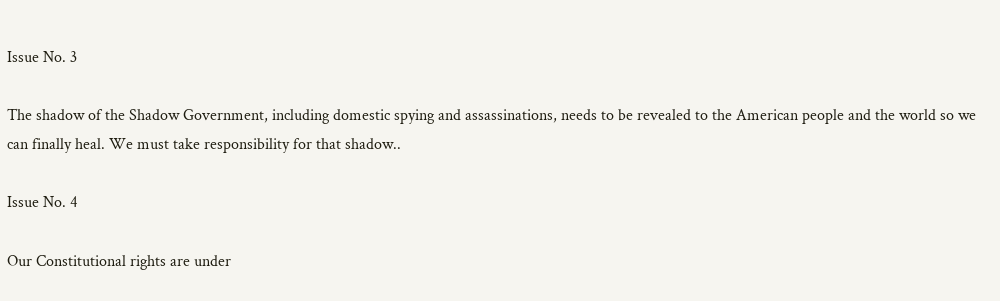Issue No. 3

The shadow of the Shadow Government, including domestic spying and assassinations, needs to be revealed to the American people and the world so we can finally heal. We must take responsibility for that shadow..

Issue No. 4

Our Constitutional rights are under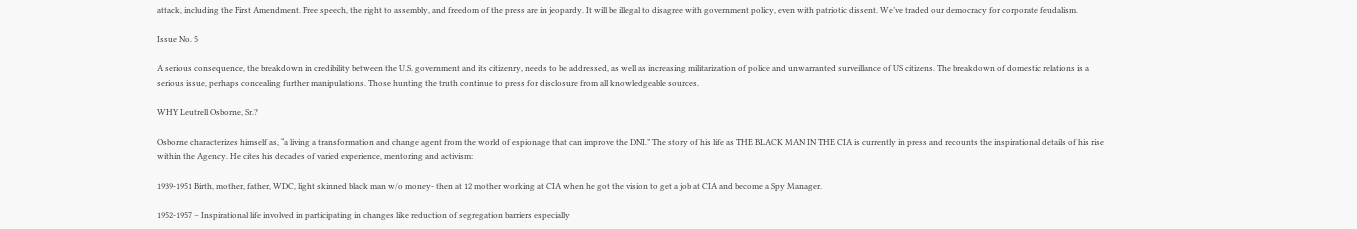attack, including the First Amendment. Free speech, the right to assembly, and freedom of the press are in jeopardy. It will be illegal to disagree with government policy, even with patriotic dissent. We’ve traded our democracy for corporate feudalism.

Issue No. 5

A serious consequence, the breakdown in credibility between the U.S. government and its citizenry, needs to be addressed, as well as increasing militarization of police and unwarranted surveillance of US citizens. The breakdown of domestic relations is a serious issue, perhaps concealing further manipulations. Those hunting the truth continue to press for disclosure from all knowledgeable sources.

WHY Leutrell Osborne, Sr.?

Osborne characterizes himself as, “a living a transformation and change agent from the world of espionage that can improve the DNI.” The story of his life as THE BLACK MAN IN THE CIA is currently in press and recounts the inspirational details of his rise within the Agency. He cites his decades of varied experience, mentoring and activism:

1939-1951 Birth, mother, father, WDC, light skinned black man w/o money- then at 12 mother working at CIA when he got the vision to get a job at CIA and become a Spy Manager.

1952-1957 – Inspirational life involved in participating in changes like reduction of segregation barriers especially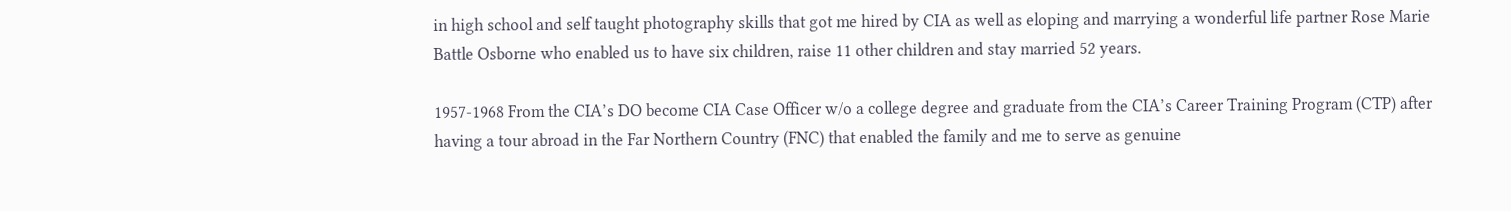in high school and self taught photography skills that got me hired by CIA as well as eloping and marrying a wonderful life partner Rose Marie Battle Osborne who enabled us to have six children, raise 11 other children and stay married 52 years.

1957-1968 From the CIA’s DO become CIA Case Officer w/o a college degree and graduate from the CIA’s Career Training Program (CTP) after having a tour abroad in the Far Northern Country (FNC) that enabled the family and me to serve as genuine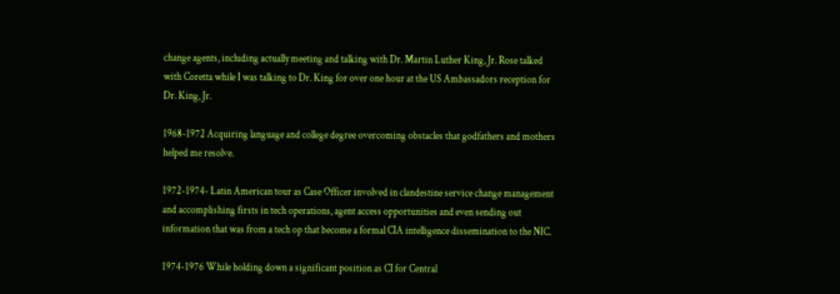change agents, including actually meeting and talking with Dr. Martin Luther King, Jr. Rose talked with Coretta while I was talking to Dr. King for over one hour at the US Ambassadors reception for Dr. King, Jr.

1968-1972 Acquiring language and college degree overcoming obstacles that godfathers and mothers helped me resolve.

1972-1974- Latin American tour as Case Officer involved in clandestine service change management and accomplishing firsts in tech operations, agent access opportunities and even sending out information that was from a tech op that become a formal CIA intelligence dissemination to the NIC.

1974-1976 While holding down a significant position as CI for Central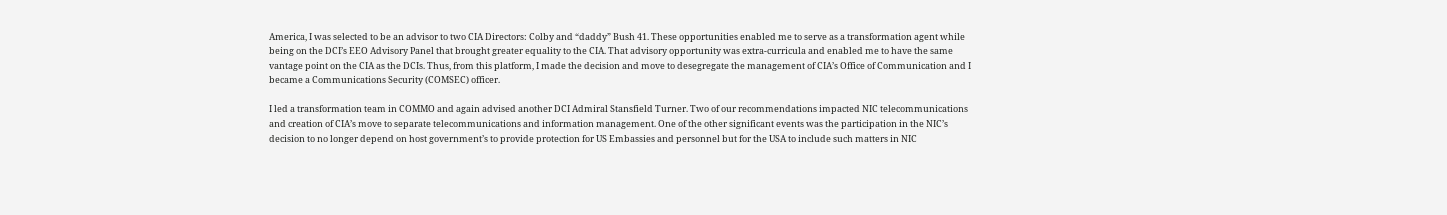America, I was selected to be an advisor to two CIA Directors: Colby and “daddy” Bush 41. These opportunities enabled me to serve as a transformation agent while being on the DCI’s EEO Advisory Panel that brought greater equality to the CIA. That advisory opportunity was extra-curricula and enabled me to have the same vantage point on the CIA as the DCIs. Thus, from this platform, I made the decision and move to desegregate the management of CIA’s Office of Communication and I became a Communications Security (COMSEC) officer.

I led a transformation team in COMMO and again advised another DCI Admiral Stansfield Turner. Two of our recommendations impacted NIC telecommunications and creation of CIA’s move to separate telecommunications and information management. One of the other significant events was the participation in the NIC’s decision to no longer depend on host government’s to provide protection for US Embassies and personnel but for the USA to include such matters in NIC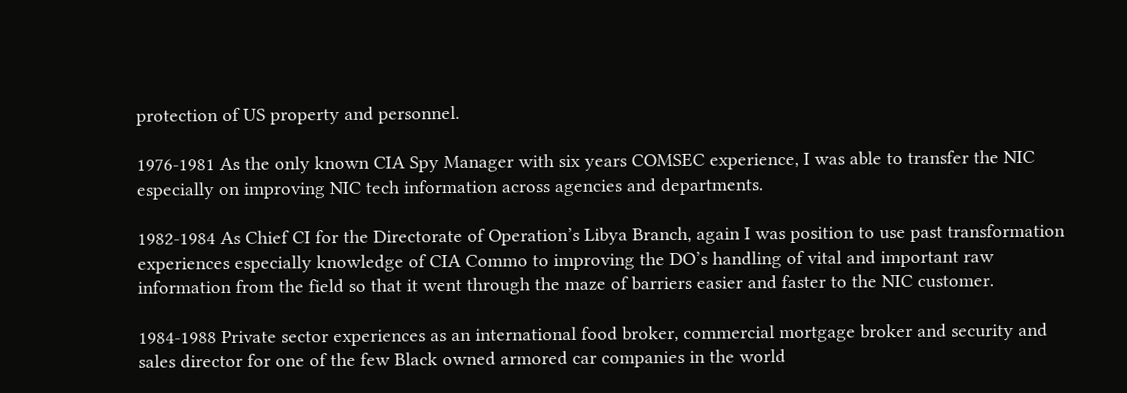protection of US property and personnel.

1976-1981 As the only known CIA Spy Manager with six years COMSEC experience, I was able to transfer the NIC especially on improving NIC tech information across agencies and departments.

1982-1984 As Chief CI for the Directorate of Operation’s Libya Branch, again I was position to use past transformation experiences especially knowledge of CIA Commo to improving the DO’s handling of vital and important raw information from the field so that it went through the maze of barriers easier and faster to the NIC customer.

1984-1988 Private sector experiences as an international food broker, commercial mortgage broker and security and sales director for one of the few Black owned armored car companies in the world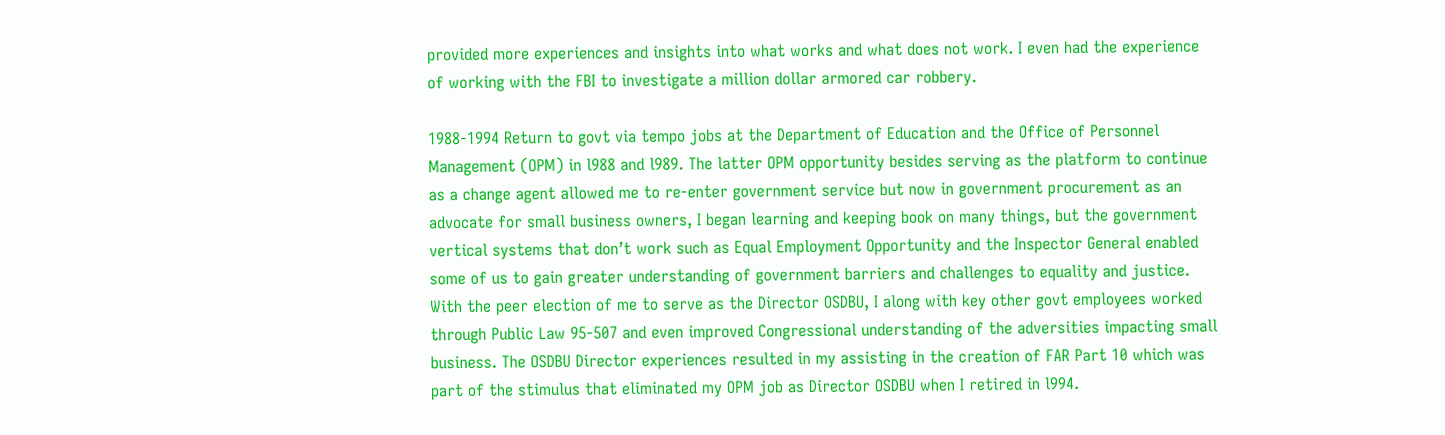provided more experiences and insights into what works and what does not work. I even had the experience of working with the FBI to investigate a million dollar armored car robbery.

1988-1994 Return to govt via tempo jobs at the Department of Education and the Office of Personnel Management (OPM) in l988 and l989. The latter OPM opportunity besides serving as the platform to continue as a change agent allowed me to re-enter government service but now in government procurement as an advocate for small business owners, I began learning and keeping book on many things, but the government vertical systems that don’t work such as Equal Employment Opportunity and the Inspector General enabled some of us to gain greater understanding of government barriers and challenges to equality and justice. With the peer election of me to serve as the Director OSDBU, I along with key other govt employees worked through Public Law 95-507 and even improved Congressional understanding of the adversities impacting small business. The OSDBU Director experiences resulted in my assisting in the creation of FAR Part 10 which was part of the stimulus that eliminated my OPM job as Director OSDBU when I retired in l994.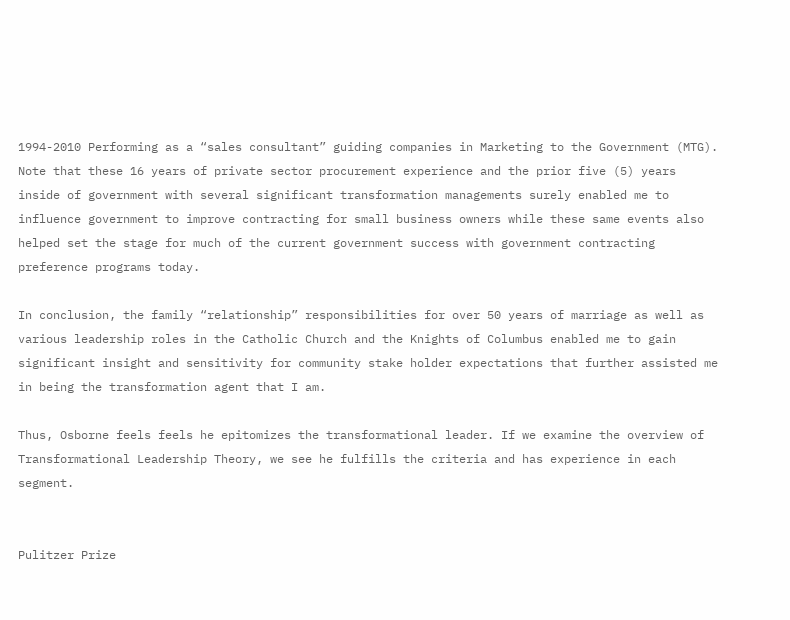1994-2010 Performing as a “sales consultant” guiding companies in Marketing to the Government (MTG). Note that these 16 years of private sector procurement experience and the prior five (5) years inside of government with several significant transformation managements surely enabled me to influence government to improve contracting for small business owners while these same events also helped set the stage for much of the current government success with government contracting preference programs today.

In conclusion, the family “relationship” responsibilities for over 50 years of marriage as well as various leadership roles in the Catholic Church and the Knights of Columbus enabled me to gain significant insight and sensitivity for community stake holder expectations that further assisted me in being the transformation agent that I am.

Thus, Osborne feels feels he epitomizes the transformational leader. If we examine the overview of Transformational Leadership Theory, we see he fulfills the criteria and has experience in each segment.


Pulitzer Prize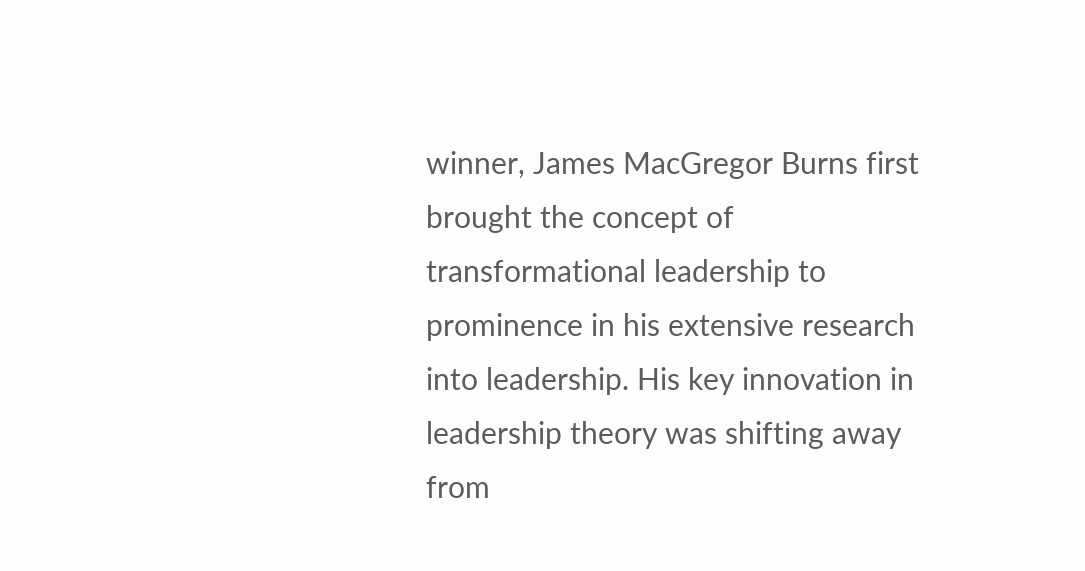winner, James MacGregor Burns first brought the concept of transformational leadership to prominence in his extensive research into leadership. His key innovation in leadership theory was shifting away from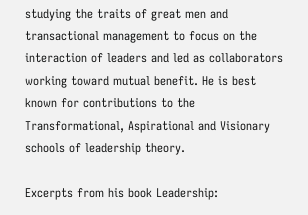studying the traits of great men and transactional management to focus on the interaction of leaders and led as collaborators working toward mutual benefit. He is best known for contributions to the Transformational, Aspirational and Visionary schools of leadership theory.

Excerpts from his book Leadership: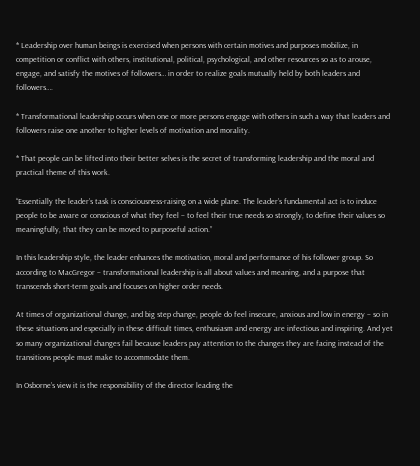* Leadership over human beings is exercised when persons with certain motives and purposes mobilize, in competition or conflict with others, institutional, political, psychological, and other resources so as to arouse, engage, and satisfy the motives of followers… in order to realize goals mutually held by both leaders and followers….

* Transformational leadership occurs when one or more persons engage with others in such a way that leaders and followers raise one another to higher levels of motivation and morality.

* That people can be lifted into their better selves is the secret of transforming leadership and the moral and practical theme of this work.

“Essentially the leader’s task is consciousness-raising on a wide plane. The leader’s fundamental act is to induce people to be aware or conscious of what they feel – to feel their true needs so strongly, to define their values so meaningfully, that they can be moved to purposeful action.”

In this leadership style, the leader enhances the motivation, moral and performance of his follower group. So according to MacGregor – transformational leadership is all about values and meaning, and a purpose that transcends short-term goals and focuses on higher order needs.

At times of organizational change, and big step change, people do feel insecure, anxious and low in energy – so in these situations and especially in these difficult times, enthusiasm and energy are infectious and inspiring. And yet so many organizational changes fail because leaders pay attention to the changes they are facing instead of the transitions people must make to accommodate them.

In Osborne’s view it is the responsibility of the director leading the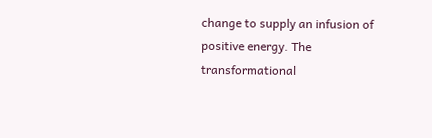change to supply an infusion of positive energy. The transformational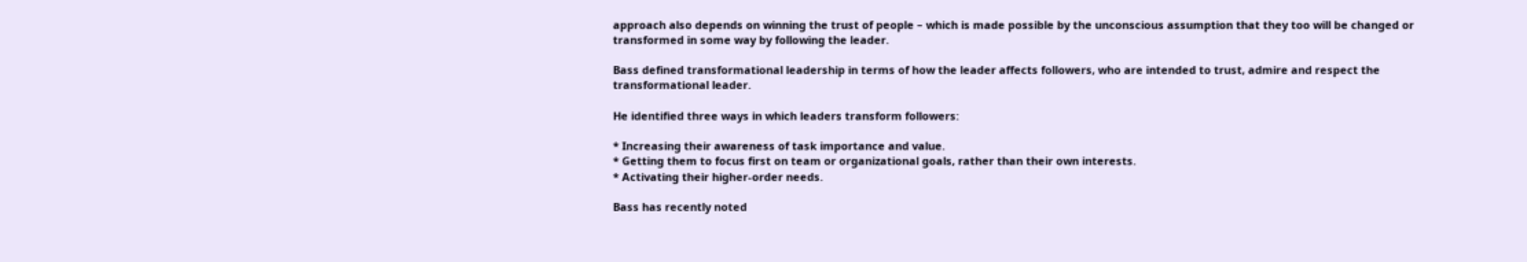approach also depends on winning the trust of people – which is made possible by the unconscious assumption that they too will be changed or transformed in some way by following the leader.

Bass defined transformational leadership in terms of how the leader affects followers, who are intended to trust, admire and respect the transformational leader.

He identified three ways in which leaders transform followers:

* Increasing their awareness of task importance and value.
* Getting them to focus first on team or organizational goals, rather than their own interests.
* Activating their higher-order needs.

Bass has recently noted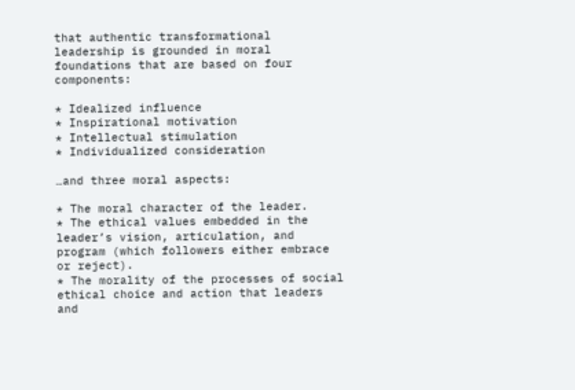that authentic transformational leadership is grounded in moral foundations that are based on four components:

* Idealized influence
* Inspirational motivation
* Intellectual stimulation
* Individualized consideration

…and three moral aspects:

* The moral character of the leader.
* The ethical values embedded in the leader’s vision, articulation, and program (which followers either embrace or reject).
* The morality of the processes of social ethical choice and action that leaders and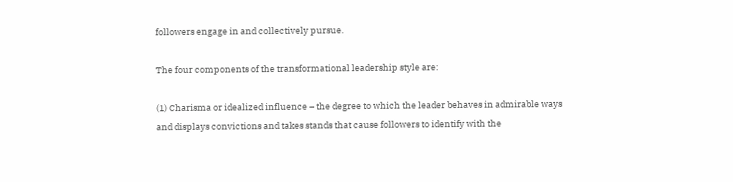followers engage in and collectively pursue.

The four components of the transformational leadership style are:

(1) Charisma or idealized influence – the degree to which the leader behaves in admirable ways and displays convictions and takes stands that cause followers to identify with the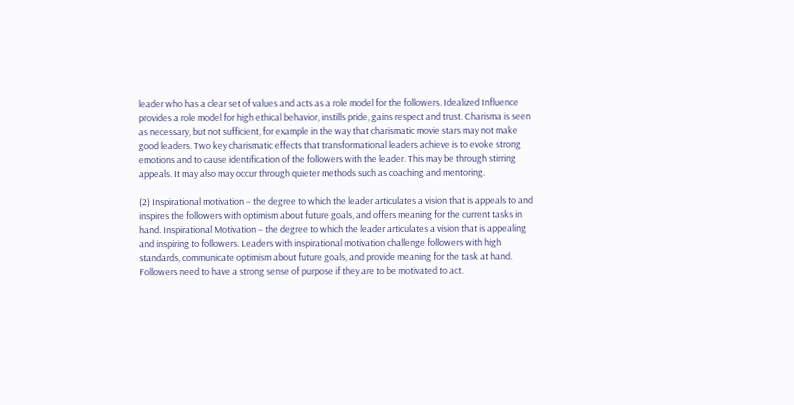leader who has a clear set of values and acts as a role model for the followers. Idealized Influence provides a role model for high ethical behavior, instills pride, gains respect and trust. Charisma is seen as necessary, but not sufficient, for example in the way that charismatic movie stars may not make good leaders. Two key charismatic effects that transformational leaders achieve is to evoke strong emotions and to cause identification of the followers with the leader. This may be through stirring appeals. It may also may occur through quieter methods such as coaching and mentoring.

(2) Inspirational motivation – the degree to which the leader articulates a vision that is appeals to and inspires the followers with optimism about future goals, and offers meaning for the current tasks in hand. Inspirational Motivation – the degree to which the leader articulates a vision that is appealing and inspiring to followers. Leaders with inspirational motivation challenge followers with high standards, communicate optimism about future goals, and provide meaning for the task at hand. Followers need to have a strong sense of purpose if they are to be motivated to act.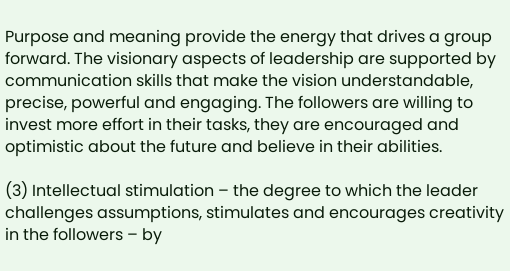Purpose and meaning provide the energy that drives a group forward. The visionary aspects of leadership are supported by communication skills that make the vision understandable, precise, powerful and engaging. The followers are willing to invest more effort in their tasks, they are encouraged and optimistic about the future and believe in their abilities.

(3) Intellectual stimulation – the degree to which the leader challenges assumptions, stimulates and encourages creativity in the followers – by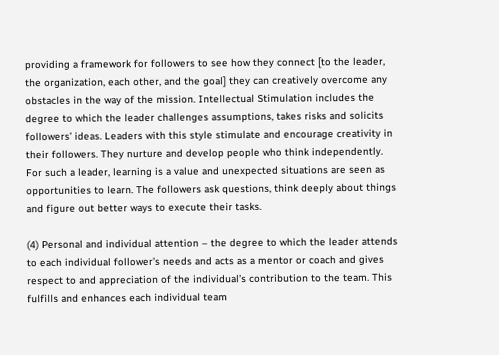providing a framework for followers to see how they connect [to the leader, the organization, each other, and the goal] they can creatively overcome any obstacles in the way of the mission. Intellectual Stimulation includes the degree to which the leader challenges assumptions, takes risks and solicits followers’ ideas. Leaders with this style stimulate and encourage creativity in their followers. They nurture and develop people who think independently. For such a leader, learning is a value and unexpected situations are seen as opportunities to learn. The followers ask questions, think deeply about things and figure out better ways to execute their tasks.

(4) Personal and individual attention – the degree to which the leader attends to each individual follower’s needs and acts as a mentor or coach and gives respect to and appreciation of the individual’s contribution to the team. This fulfills and enhances each individual team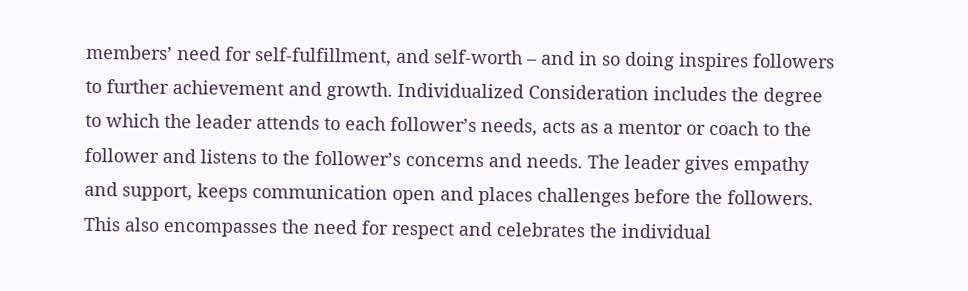members’ need for self-fulfillment, and self-worth – and in so doing inspires followers to further achievement and growth. Individualized Consideration includes the degree to which the leader attends to each follower’s needs, acts as a mentor or coach to the follower and listens to the follower’s concerns and needs. The leader gives empathy and support, keeps communication open and places challenges before the followers. This also encompasses the need for respect and celebrates the individual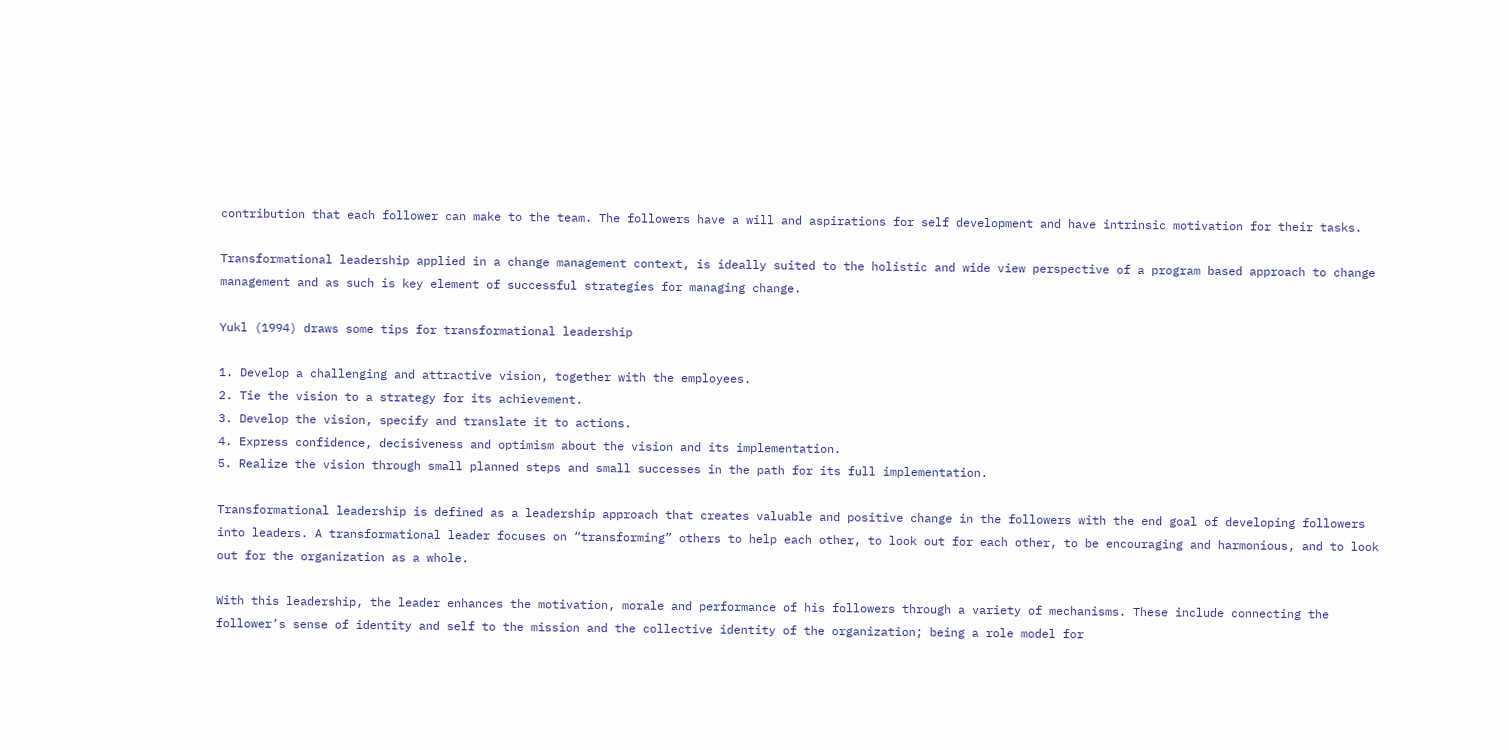contribution that each follower can make to the team. The followers have a will and aspirations for self development and have intrinsic motivation for their tasks.

Transformational leadership applied in a change management context, is ideally suited to the holistic and wide view perspective of a program based approach to change management and as such is key element of successful strategies for managing change.

Yukl (1994) draws some tips for transformational leadership

1. Develop a challenging and attractive vision, together with the employees.
2. Tie the vision to a strategy for its achievement.
3. Develop the vision, specify and translate it to actions.
4. Express confidence, decisiveness and optimism about the vision and its implementation.
5. Realize the vision through small planned steps and small successes in the path for its full implementation.

Transformational leadership is defined as a leadership approach that creates valuable and positive change in the followers with the end goal of developing followers into leaders. A transformational leader focuses on “transforming” others to help each other, to look out for each other, to be encouraging and harmonious, and to look out for the organization as a whole.

With this leadership, the leader enhances the motivation, morale and performance of his followers through a variety of mechanisms. These include connecting the follower’s sense of identity and self to the mission and the collective identity of the organization; being a role model for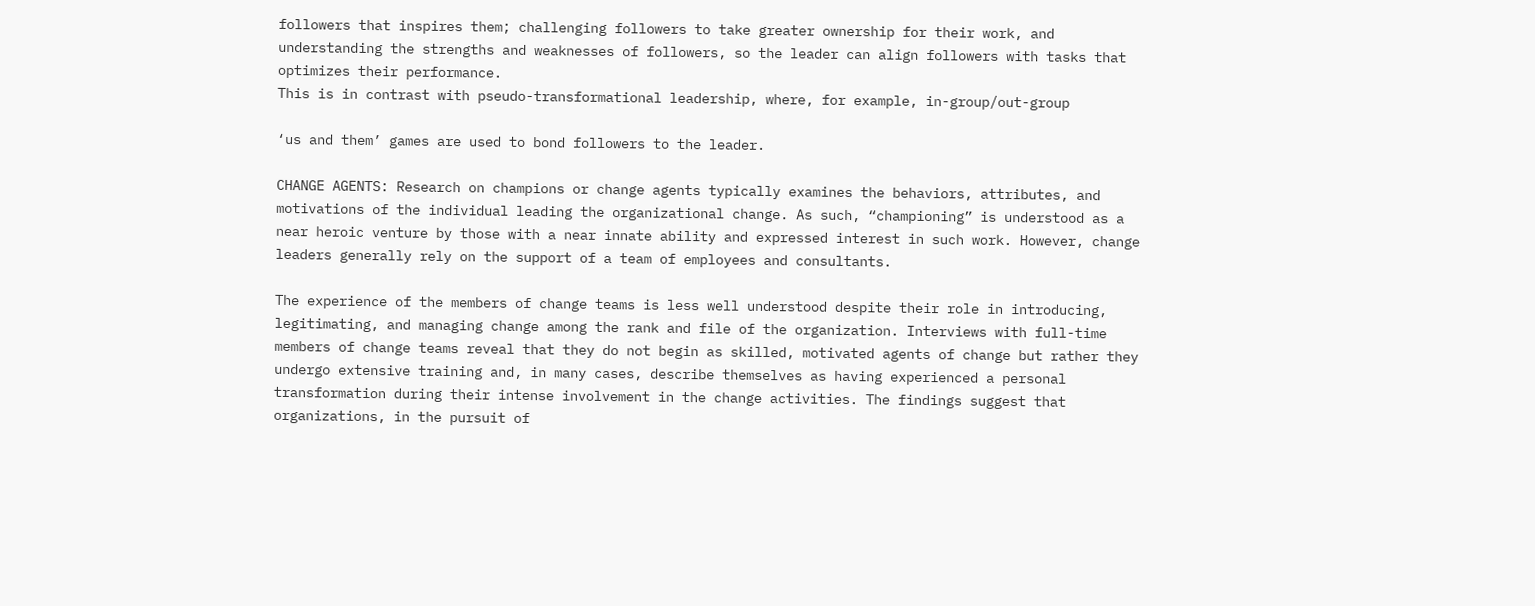followers that inspires them; challenging followers to take greater ownership for their work, and understanding the strengths and weaknesses of followers, so the leader can align followers with tasks that optimizes their performance.
This is in contrast with pseudo-transformational leadership, where, for example, in-group/out-group

‘us and them’ games are used to bond followers to the leader.

CHANGE AGENTS: Research on champions or change agents typically examines the behaviors, attributes, and motivations of the individual leading the organizational change. As such, “championing” is understood as a near heroic venture by those with a near innate ability and expressed interest in such work. However, change leaders generally rely on the support of a team of employees and consultants.

The experience of the members of change teams is less well understood despite their role in introducing, legitimating, and managing change among the rank and file of the organization. Interviews with full-time members of change teams reveal that they do not begin as skilled, motivated agents of change but rather they undergo extensive training and, in many cases, describe themselves as having experienced a personal transformation during their intense involvement in the change activities. The findings suggest that organizations, in the pursuit of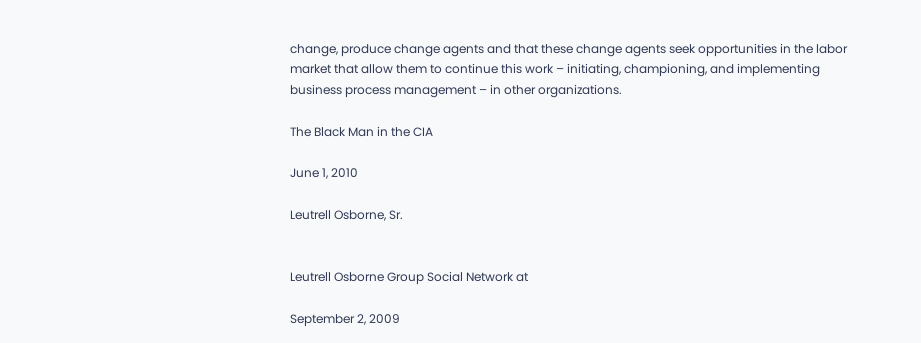change, produce change agents and that these change agents seek opportunities in the labor market that allow them to continue this work – initiating, championing, and implementing business process management – in other organizations.

The Black Man in the CIA

June 1, 2010

Leutrell Osborne, Sr.


Leutrell Osborne Group Social Network at

September 2, 2009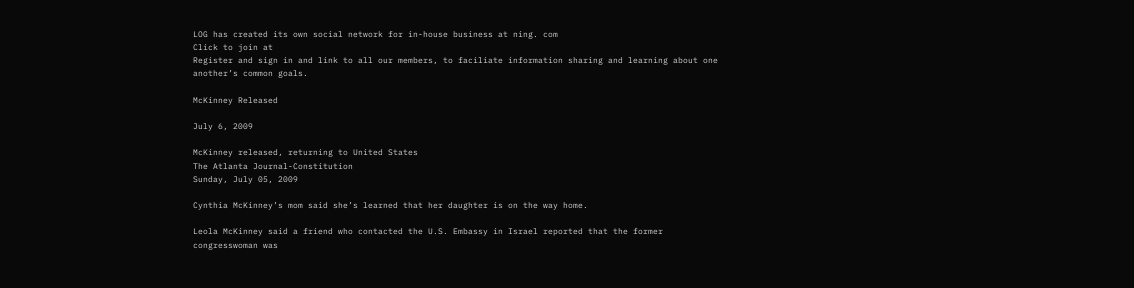LOG has created its own social network for in-house business at ning. com
Click to join at
Register and sign in and link to all our members, to faciliate information sharing and learning about one another’s common goals.

McKinney Released

July 6, 2009

McKinney released, returning to United States
The Atlanta Journal-Constitution
Sunday, July 05, 2009

Cynthia McKinney’s mom said she’s learned that her daughter is on the way home.

Leola McKinney said a friend who contacted the U.S. Embassy in Israel reported that the former congresswoman was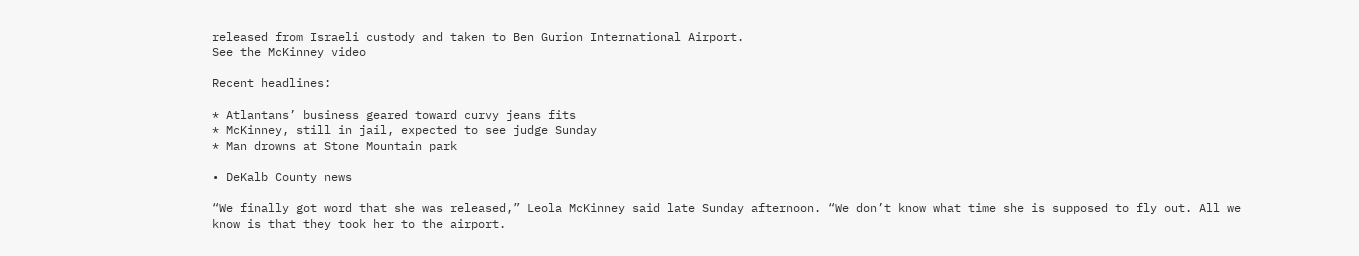released from Israeli custody and taken to Ben Gurion International Airport.
See the McKinney video

Recent headlines:

* Atlantans’ business geared toward curvy jeans fits
* McKinney, still in jail, expected to see judge Sunday
* Man drowns at Stone Mountain park

• DeKalb County news

“We finally got word that she was released,” Leola McKinney said late Sunday afternoon. “We don’t know what time she is supposed to fly out. All we know is that they took her to the airport.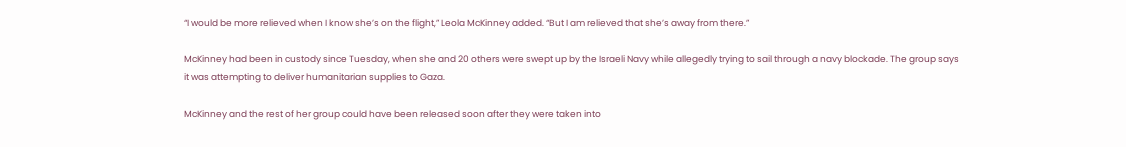“I would be more relieved when I know she’s on the flight,” Leola McKinney added. “But I am relieved that she’s away from there.”

McKinney had been in custody since Tuesday, when she and 20 others were swept up by the Israeli Navy while allegedly trying to sail through a navy blockade. The group says it was attempting to deliver humanitarian supplies to Gaza.

McKinney and the rest of her group could have been released soon after they were taken into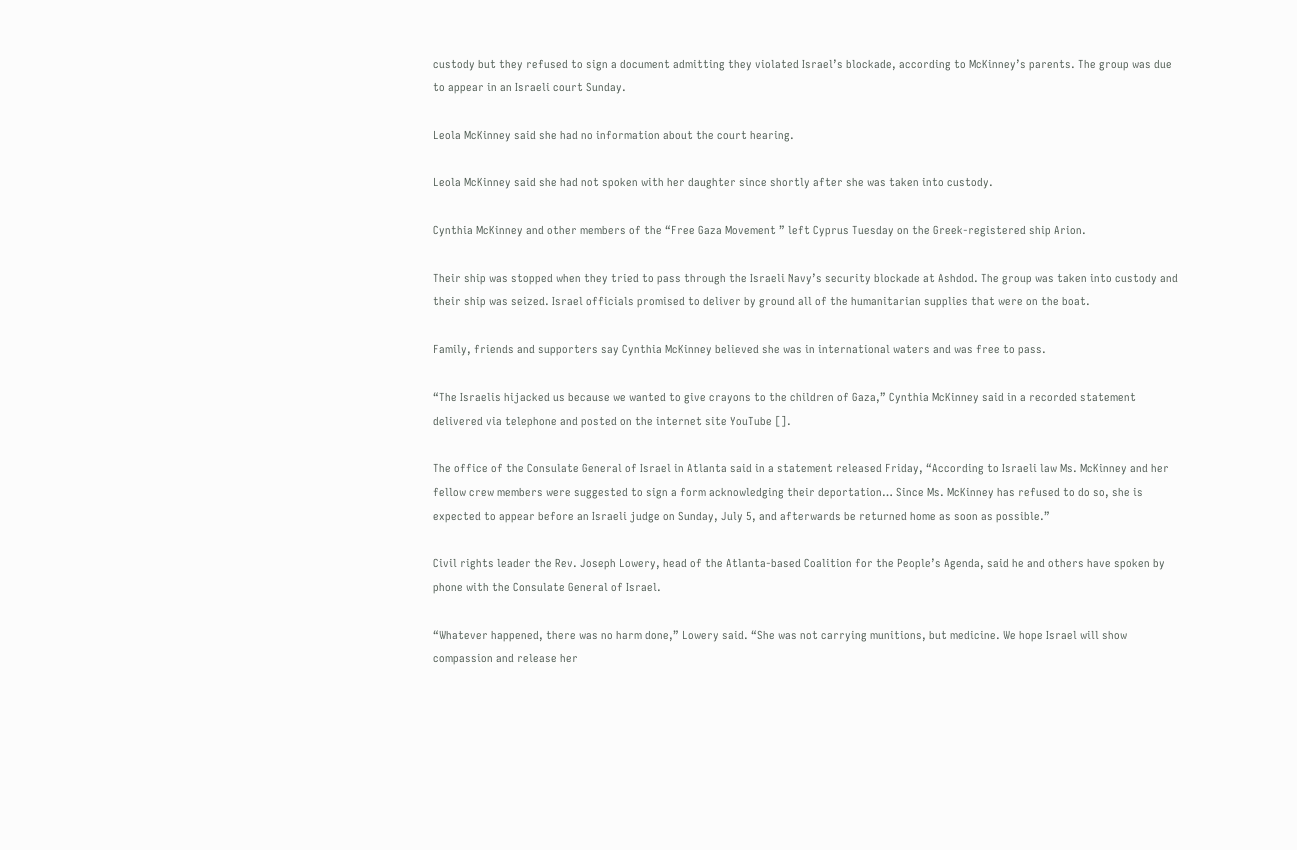custody but they refused to sign a document admitting they violated Israel’s blockade, according to McKinney’s parents. The group was due to appear in an Israeli court Sunday.

Leola McKinney said she had no information about the court hearing.

Leola McKinney said she had not spoken with her daughter since shortly after she was taken into custody.

Cynthia McKinney and other members of the “Free Gaza Movement ” left Cyprus Tuesday on the Greek-registered ship Arion.

Their ship was stopped when they tried to pass through the Israeli Navy’s security blockade at Ashdod. The group was taken into custody and their ship was seized. Israel officials promised to deliver by ground all of the humanitarian supplies that were on the boat.

Family, friends and supporters say Cynthia McKinney believed she was in international waters and was free to pass.

“The Israelis hijacked us because we wanted to give crayons to the children of Gaza,” Cynthia McKinney said in a recorded statement delivered via telephone and posted on the internet site YouTube [].

The office of the Consulate General of Israel in Atlanta said in a statement released Friday, “According to Israeli law Ms. McKinney and her fellow crew members were suggested to sign a form acknowledging their deportation… Since Ms. McKinney has refused to do so, she is expected to appear before an Israeli judge on Sunday, July 5, and afterwards be returned home as soon as possible.”

Civil rights leader the Rev. Joseph Lowery, head of the Atlanta-based Coalition for the People’s Agenda, said he and others have spoken by phone with the Consulate General of Israel.

“Whatever happened, there was no harm done,” Lowery said. “She was not carrying munitions, but medicine. We hope Israel will show compassion and release her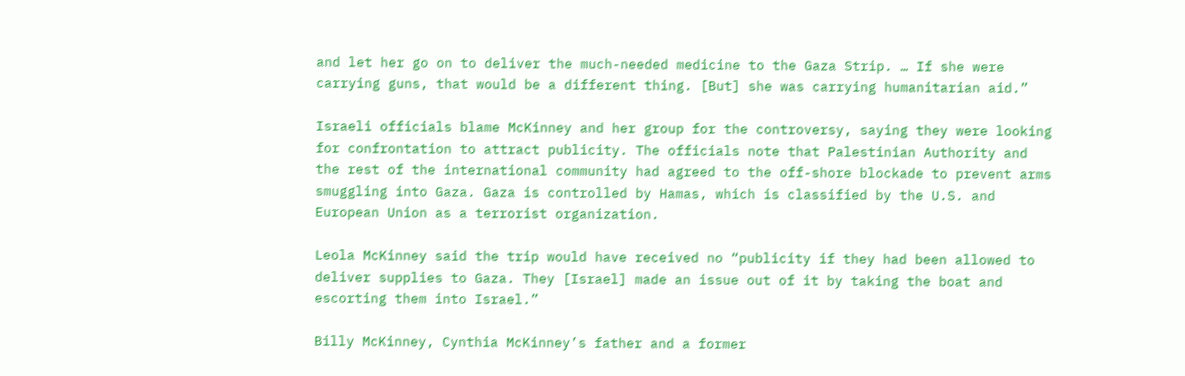and let her go on to deliver the much-needed medicine to the Gaza Strip. … If she were carrying guns, that would be a different thing. [But] she was carrying humanitarian aid.”

Israeli officials blame McKinney and her group for the controversy, saying they were looking for confrontation to attract publicity. The officials note that Palestinian Authority and the rest of the international community had agreed to the off-shore blockade to prevent arms smuggling into Gaza. Gaza is controlled by Hamas, which is classified by the U.S. and European Union as a terrorist organization.

Leola McKinney said the trip would have received no “publicity if they had been allowed to deliver supplies to Gaza. They [Israel] made an issue out of it by taking the boat and escorting them into Israel.”

Billy McKinney, Cynthia McKinney’s father and a former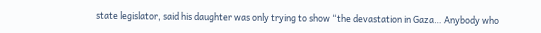state legislator, said his daughter was only trying to show “the devastation in Gaza… Anybody who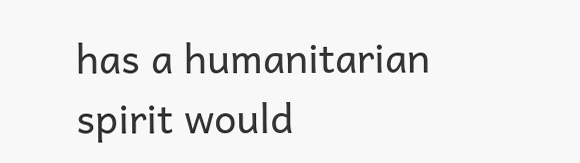has a humanitarian spirit would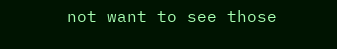not want to see those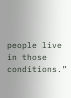people live in those conditions.”